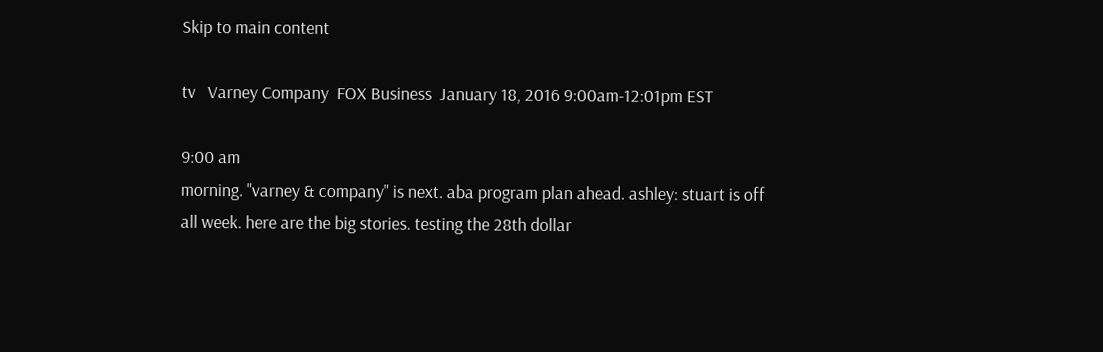Skip to main content

tv   Varney Company  FOX Business  January 18, 2016 9:00am-12:01pm EST

9:00 am
morning. "varney & company" is next. aba program plan ahead. ashley: stuart is off all week. here are the big stories. testing the 28th dollar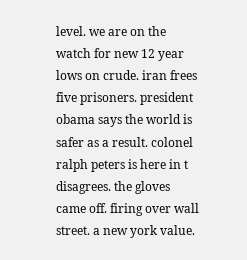level. we are on the watch for new 12 year lows on crude. iran frees five prisoners. president obama says the world is safer as a result. colonel ralph peters is here in t disagrees. the gloves came off. firing over wall street. a new york value.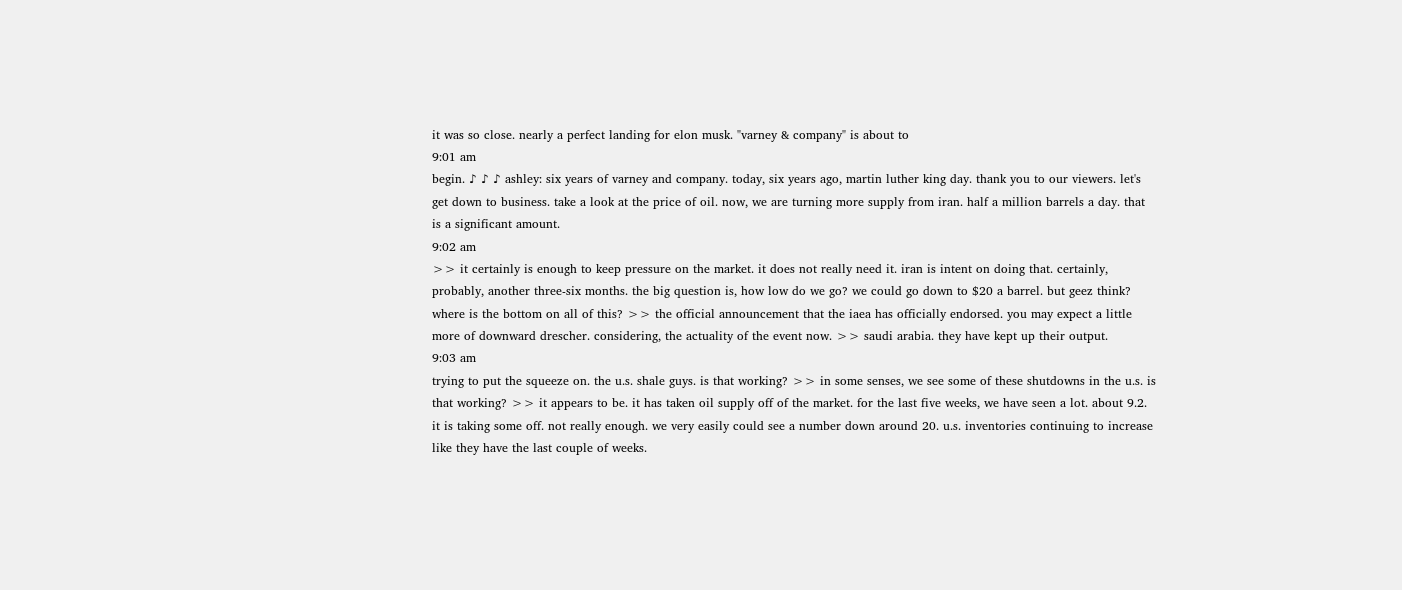it was so close. nearly a perfect landing for elon musk. "varney & company" is about to
9:01 am
begin. ♪ ♪ ♪ ashley: six years of varney and company. today, six years ago, martin luther king day. thank you to our viewers. let's get down to business. take a look at the price of oil. now, we are turning more supply from iran. half a million barrels a day. that is a significant amount.
9:02 am
>> it certainly is enough to keep pressure on the market. it does not really need it. iran is intent on doing that. certainly, probably, another three-six months. the big question is, how low do we go? we could go down to $20 a barrel. but geez think? where is the bottom on all of this? >> the official announcement that the iaea has officially endorsed. you may expect a little more of downward drescher. considering, the actuality of the event now. >> saudi arabia. they have kept up their output.
9:03 am
trying to put the squeeze on. the u.s. shale guys. is that working? >> in some senses, we see some of these shutdowns in the u.s. is that working? >> it appears to be. it has taken oil supply off of the market. for the last five weeks, we have seen a lot. about 9.2. it is taking some off. not really enough. we very easily could see a number down around 20. u.s. inventories continuing to increase like they have the last couple of weeks.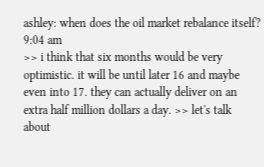ashley: when does the oil market rebalance itself?
9:04 am
>> i think that six months would be very optimistic. it will be until later 16 and maybe even into 17. they can actually deliver on an extra half million dollars a day. >> let's talk about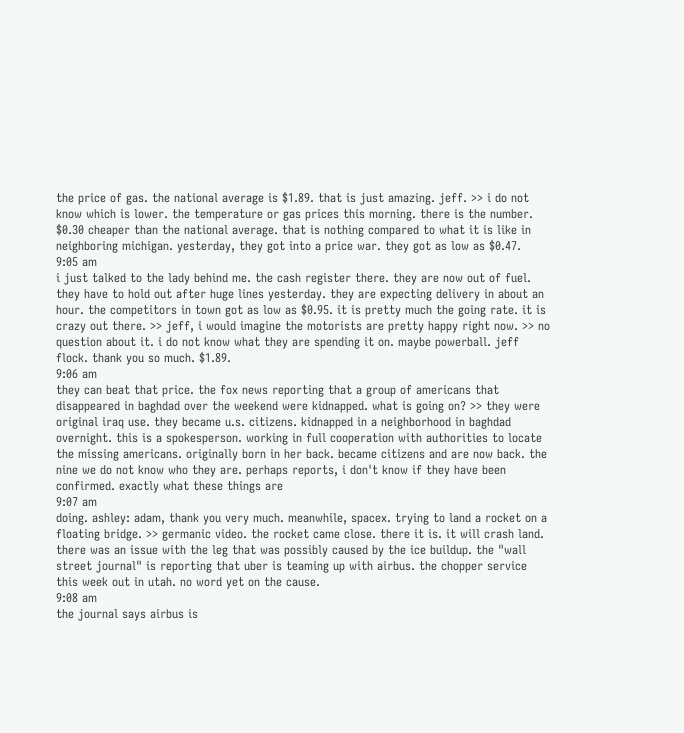the price of gas. the national average is $1.89. that is just amazing. jeff. >> i do not know which is lower. the temperature or gas prices this morning. there is the number. $0.30 cheaper than the national average. that is nothing compared to what it is like in neighboring michigan. yesterday, they got into a price war. they got as low as $0.47.
9:05 am
i just talked to the lady behind me. the cash register there. they are now out of fuel. they have to hold out after huge lines yesterday. they are expecting delivery in about an hour. the competitors in town got as low as $0.95. it is pretty much the going rate. it is crazy out there. >> jeff, i would imagine the motorists are pretty happy right now. >> no question about it. i do not know what they are spending it on. maybe powerball. jeff flock. thank you so much. $1.89.
9:06 am
they can beat that price. the fox news reporting that a group of americans that disappeared in baghdad over the weekend were kidnapped. what is going on? >> they were original iraq use. they became u.s. citizens. kidnapped in a neighborhood in baghdad overnight. this is a spokesperson. working in full cooperation with authorities to locate the missing americans. originally born in her back. became citizens and are now back. the nine we do not know who they are. perhaps reports, i don't know if they have been confirmed. exactly what these things are
9:07 am
doing. ashley: adam, thank you very much. meanwhile, spacex. trying to land a rocket on a floating bridge. >> germanic video. the rocket came close. there it is. it will crash land. there was an issue with the leg that was possibly caused by the ice buildup. the "wall street journal" is reporting that uber is teaming up with airbus. the chopper service this week out in utah. no word yet on the cause.
9:08 am
the journal says airbus is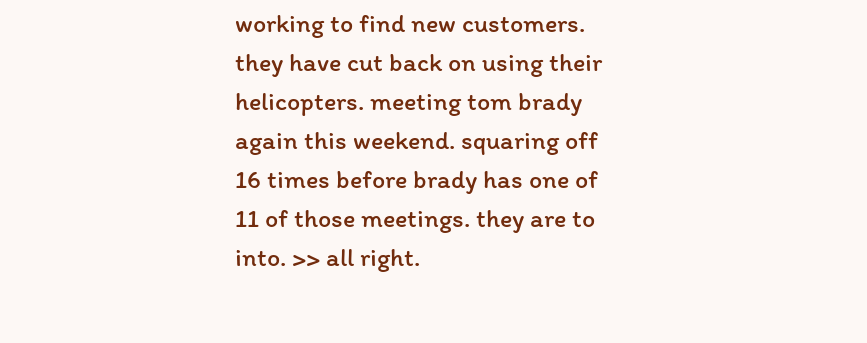working to find new customers. they have cut back on using their helicopters. meeting tom brady again this weekend. squaring off 16 times before brady has one of 11 of those meetings. they are to into. >> all right.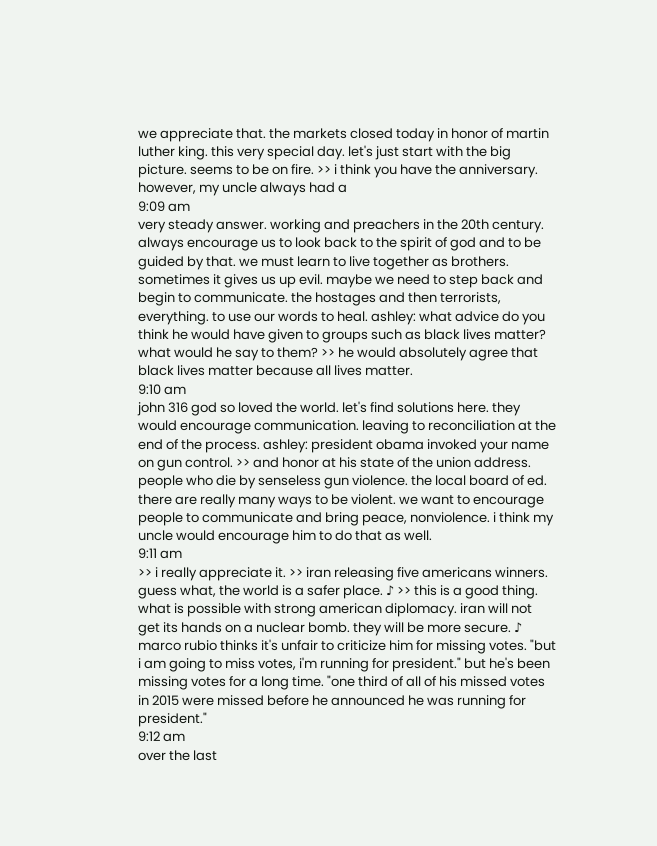we appreciate that. the markets closed today in honor of martin luther king. this very special day. let's just start with the big picture. seems to be on fire. >> i think you have the anniversary. however, my uncle always had a
9:09 am
very steady answer. working and preachers in the 20th century. always encourage us to look back to the spirit of god and to be guided by that. we must learn to live together as brothers. sometimes it gives us up evil. maybe we need to step back and begin to communicate. the hostages and then terrorists, everything. to use our words to heal. ashley: what advice do you think he would have given to groups such as black lives matter? what would he say to them? >> he would absolutely agree that black lives matter because all lives matter.
9:10 am
john 316 god so loved the world. let's find solutions here. they would encourage communication. leaving to reconciliation at the end of the process. ashley: president obama invoked your name on gun control. >> and honor at his state of the union address. people who die by senseless gun violence. the local board of ed. there are really many ways to be violent. we want to encourage people to communicate and bring peace, nonviolence. i think my uncle would encourage him to do that as well.
9:11 am
>> i really appreciate it. >> iran releasing five americans winners. guess what, the world is a safer place. ♪ >> this is a good thing. what is possible with strong american diplomacy. iran will not get its hands on a nuclear bomb. they will be more secure. ♪ marco rubio thinks it's unfair to criticize him for missing votes. "but i am going to miss votes, i'm running for president." but he's been missing votes for a long time. "one third of all of his missed votes in 2015 were missed before he announced he was running for president."
9:12 am
over the last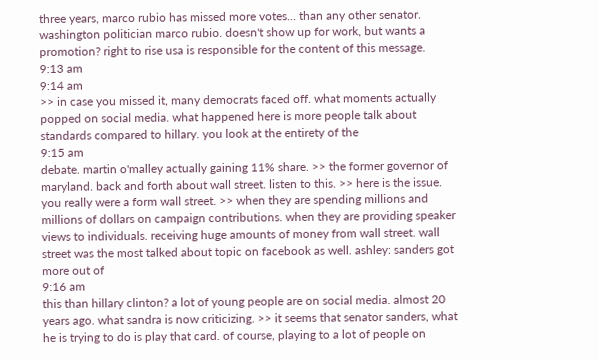three years, marco rubio has missed more votes... than any other senator. washington politician marco rubio. doesn't show up for work, but wants a promotion? right to rise usa is responsible for the content of this message.
9:13 am
9:14 am
>> in case you missed it, many democrats faced off. what moments actually popped on social media. what happened here is more people talk about standards compared to hillary. you look at the entirety of the
9:15 am
debate. martin o'malley actually gaining 11% share. >> the former governor of maryland. back and forth about wall street. listen to this. >> here is the issue. you really were a form wall street. >> when they are spending millions and millions of dollars on campaign contributions. when they are providing speaker views to individuals. receiving huge amounts of money from wall street. wall street was the most talked about topic on facebook as well. ashley: sanders got more out of
9:16 am
this than hillary clinton? a lot of young people are on social media. almost 20 years ago. what sandra is now criticizing. >> it seems that senator sanders, what he is trying to do is play that card. of course, playing to a lot of people on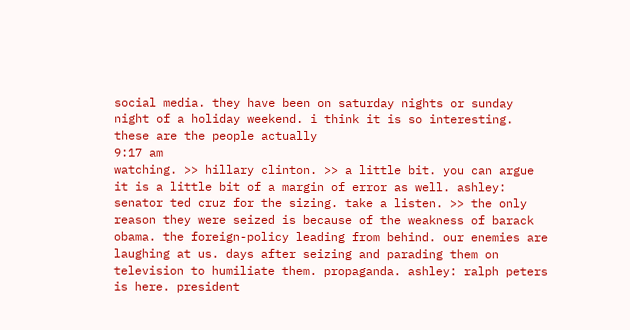social media. they have been on saturday nights or sunday night of a holiday weekend. i think it is so interesting. these are the people actually
9:17 am
watching. >> hillary clinton. >> a little bit. you can argue it is a little bit of a margin of error as well. ashley: senator ted cruz for the sizing. take a listen. >> the only reason they were seized is because of the weakness of barack obama. the foreign-policy leading from behind. our enemies are laughing at us. days after seizing and parading them on television to humiliate them. propaganda. ashley: ralph peters is here. president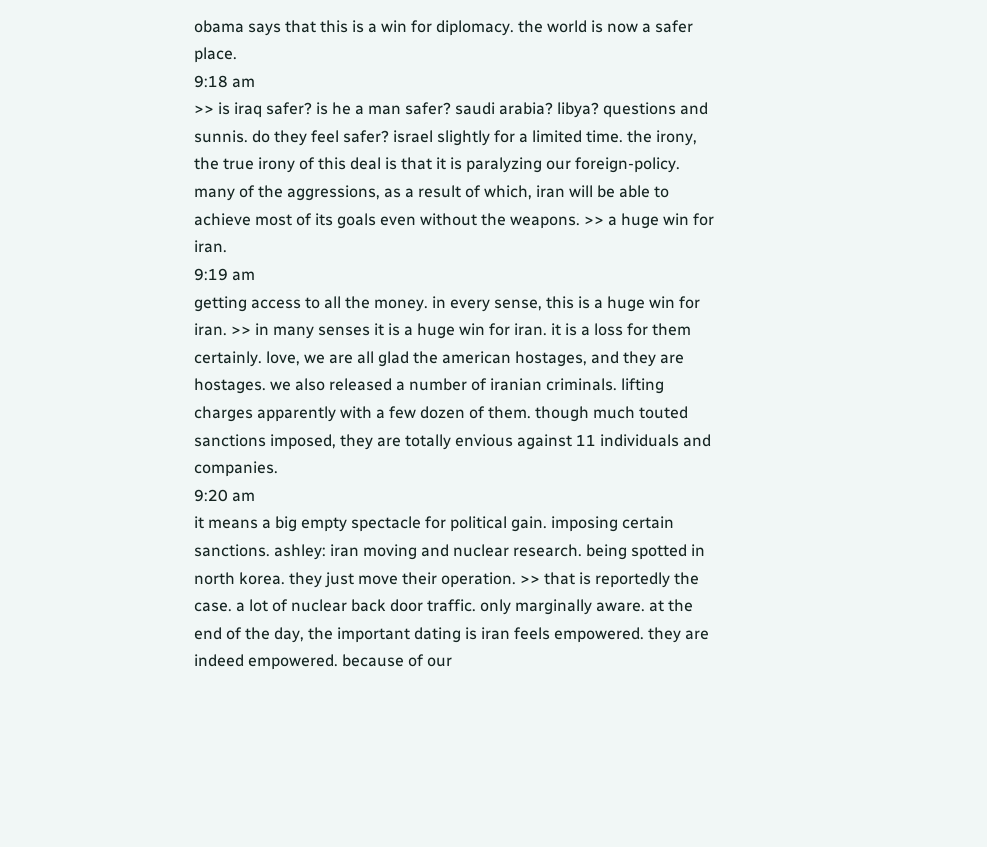obama says that this is a win for diplomacy. the world is now a safer place.
9:18 am
>> is iraq safer? is he a man safer? saudi arabia? libya? questions and sunnis. do they feel safer? israel slightly for a limited time. the irony, the true irony of this deal is that it is paralyzing our foreign-policy. many of the aggressions, as a result of which, iran will be able to achieve most of its goals even without the weapons. >> a huge win for iran.
9:19 am
getting access to all the money. in every sense, this is a huge win for iran. >> in many senses it is a huge win for iran. it is a loss for them certainly. love, we are all glad the american hostages, and they are hostages. we also released a number of iranian criminals. lifting charges apparently with a few dozen of them. though much touted sanctions imposed, they are totally envious against 11 individuals and companies.
9:20 am
it means a big empty spectacle for political gain. imposing certain sanctions. ashley: iran moving and nuclear research. being spotted in north korea. they just move their operation. >> that is reportedly the case. a lot of nuclear back door traffic. only marginally aware. at the end of the day, the important dating is iran feels empowered. they are indeed empowered. because of our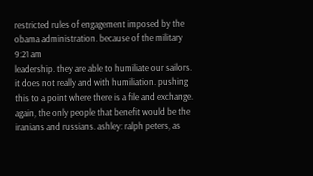restricted rules of engagement imposed by the obama administration. because of the military
9:21 am
leadership. they are able to humiliate our sailors. it does not really and with humiliation. pushing this to a point where there is a file and exchange. again, the only people that benefit would be the iranians and russians. ashley: ralph peters, as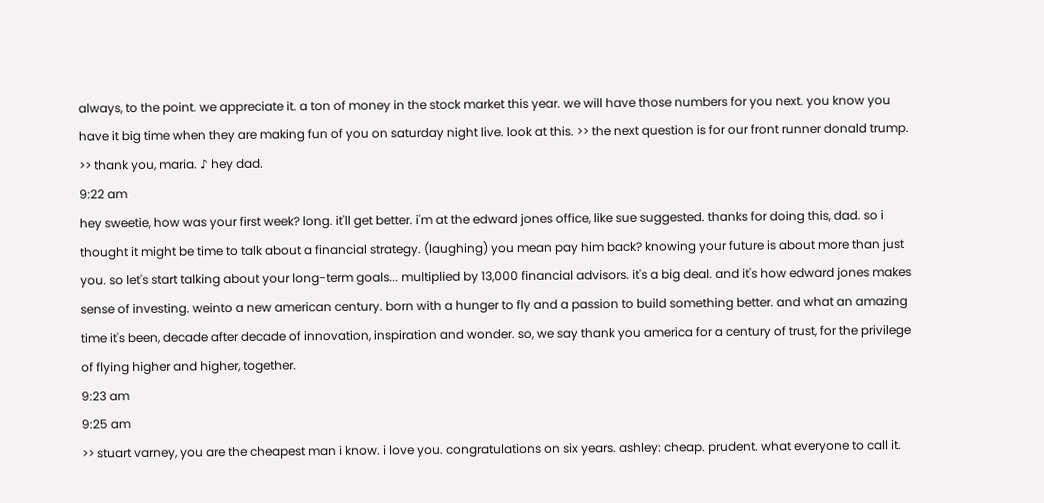always, to the point. we appreciate it. a ton of money in the stock market this year. we will have those numbers for you next. you know you have it big time when they are making fun of you on saturday night live. look at this. >> the next question is for our front runner donald trump. >> thank you, maria. ♪ hey dad.
9:22 am
hey sweetie, how was your first week? long. it'll get better. i'm at the edward jones office, like sue suggested. thanks for doing this, dad. so i thought it might be time to talk about a financial strategy. (laughing) you mean pay him back? knowing your future is about more than just you. so let's start talking about your long-term goals... multiplied by 13,000 financial advisors. it's a big deal. and it's how edward jones makes sense of investing. weinto a new american century. born with a hunger to fly and a passion to build something better. and what an amazing time it's been, decade after decade of innovation, inspiration and wonder. so, we say thank you america for a century of trust, for the privilege of flying higher and higher, together.
9:23 am
9:25 am
>> stuart varney, you are the cheapest man i know. i love you. congratulations on six years. ashley: cheap. prudent. what everyone to call it.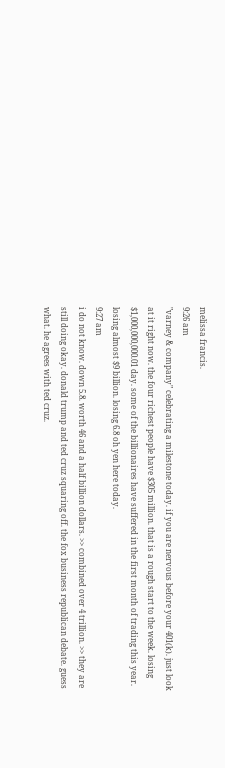melissa francis.
9:26 am
"varney & company" celebrating a milestone today. if you are nervous before your 401(k). just look at it right now. the four richest people have $305 million. that is a rough start to the week. losing $1,000,000,000.01 day. some of the billionaires have suffered in the first month of trading this year. losing almost $9 billion. losing 6.8 oh yen here today.
9:27 am
i do not know. down 5.8. worth 46 and a half billion dollars. >> combined over 4 trillion. >> they are still doing okay. donald trump and ted cruz squaring off. the fox business republican debate. guess what. he agrees with ted cruz.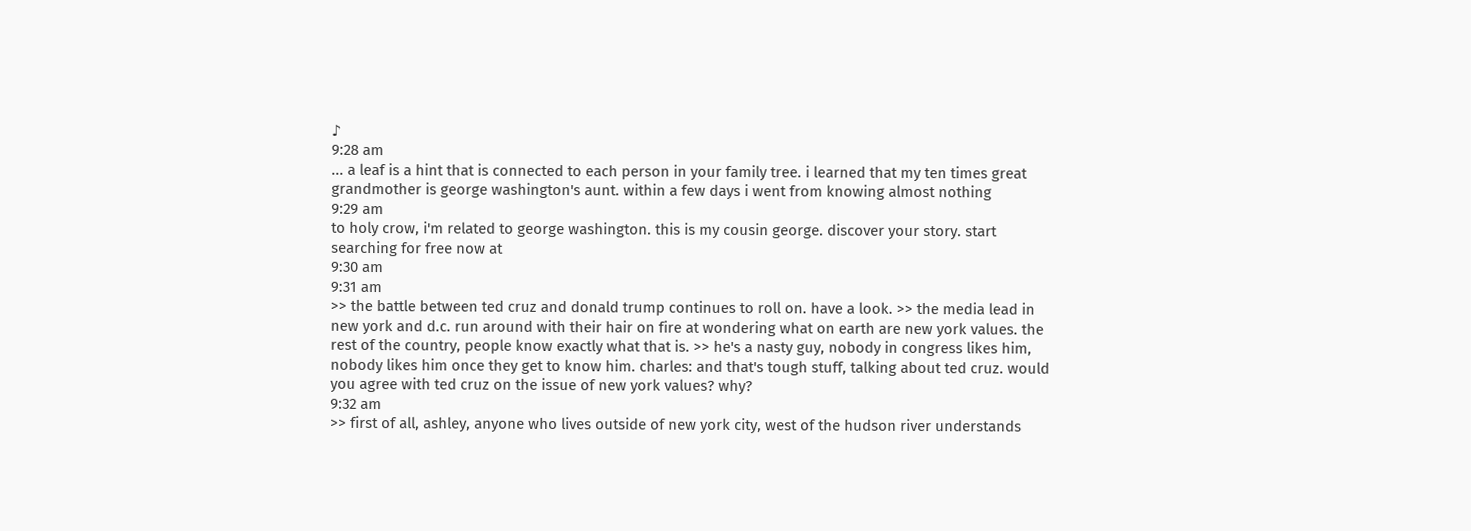♪
9:28 am
... a leaf is a hint that is connected to each person in your family tree. i learned that my ten times great grandmother is george washington's aunt. within a few days i went from knowing almost nothing
9:29 am
to holy crow, i'm related to george washington. this is my cousin george. discover your story. start searching for free now at
9:30 am
9:31 am
>> the battle between ted cruz and donald trump continues to roll on. have a look. >> the media lead in new york and d.c. run around with their hair on fire at wondering what on earth are new york values. the rest of the country, people know exactly what that is. >> he's a nasty guy, nobody in congress likes him, nobody likes him once they get to know him. charles: and that's tough stuff, talking about ted cruz. would you agree with ted cruz on the issue of new york values? why?
9:32 am
>> first of all, ashley, anyone who lives outside of new york city, west of the hudson river understands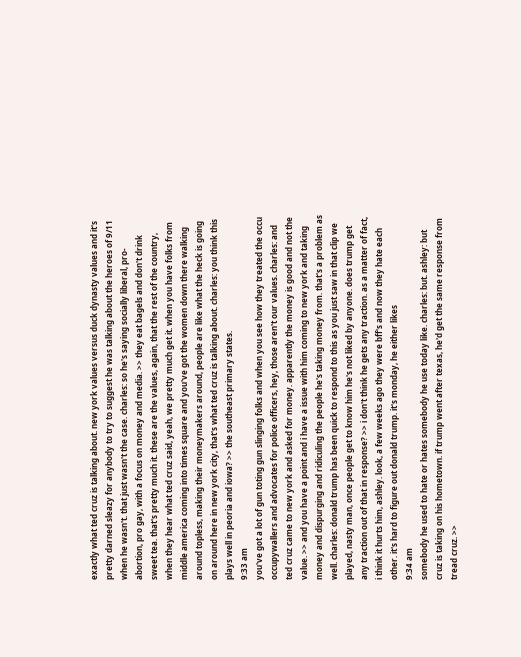exactly what ted cruz is talking about. new york values versus duck dynasty values and it's pretty darned sleazy for anybody to try to suggest he was talking about the heroes of 9/11 when he wasn't. that just wasn't the case. charles: so he's saying socially liberal, pro-abortion, pro gay, with a focus on money and media. >> they eat bagels and don't drink sweet tea. that's pretty much it. these are the values, again, that the rest of the country, when they hear what ted cruz said, yeah, we pretty much get it. when you have folks from middle america coming into times square and you've got the women down there walking around topless, making their moneymakers around, people are like what the heck is going on around here in new york city, that's what ted cruz is talking about. charles: you think this plays well in peoria and iowa? >> the southeast primary states.
9:33 am
you've got a lot of gun toting gun slinging folks and when you see how they treated the occu occupywallers and advocates for police officers, hey, those aren't our values. charles: and ted cruz came to new york and asked for money. apparently the money is good and not the value. >> and you have a point and i have a issue with him coming to new york and taking money and dispurging and ridiculing the people he's taking money from. that's a problem as well. charles: donald trump has been quick to respond to this as you just saw in that clip we played, nasty man, once people get to know him he's not liked by anyone. does trump get any traction out of that in response? >> i don't think he gets any traction. as a matter of fact, i think it hurts him, ashley. look, a few weeks ago they were bff's and now they hate each other. it's hard to figure out donald trump. it's monday, he either likes
9:34 am
somebody he used to hate or hates somebody he use today like. charles: but. ashley: but cruz is taking on his hometown. if trump went after texas, he'd get the same response from tread cruz. >>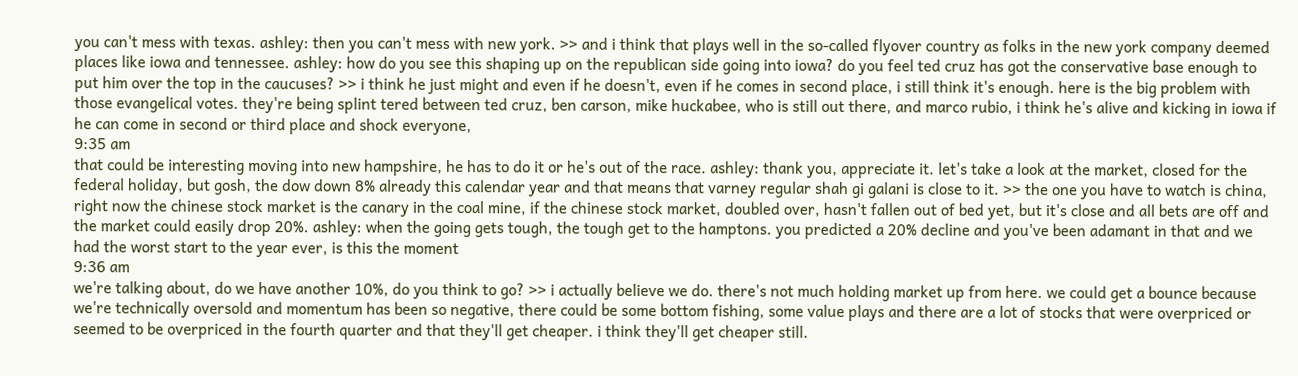you can't mess with texas. ashley: then you can't mess with new york. >> and i think that plays well in the so-called flyover country as folks in the new york company deemed places like iowa and tennessee. ashley: how do you see this shaping up on the republican side going into iowa? do you feel ted cruz has got the conservative base enough to put him over the top in the caucuses? >> i think he just might and even if he doesn't, even if he comes in second place, i still think it's enough. here is the big problem with those evangelical votes. they're being splint tered between ted cruz, ben carson, mike huckabee, who is still out there, and marco rubio, i think he's alive and kicking in iowa if he can come in second or third place and shock everyone,
9:35 am
that could be interesting moving into new hampshire, he has to do it or he's out of the race. ashley: thank you, appreciate it. let's take a look at the market, closed for the federal holiday, but gosh, the dow down 8% already this calendar year and that means that varney regular shah gi galani is close to it. >> the one you have to watch is china, right now the chinese stock market is the canary in the coal mine, if the chinese stock market, doubled over, hasn't fallen out of bed yet, but it's close and all bets are off and the market could easily drop 20%. ashley: when the going gets tough, the tough get to the hamptons. you predicted a 20% decline and you've been adamant in that and we had the worst start to the year ever, is this the moment
9:36 am
we're talking about, do we have another 10%, do you think to go? >> i actually believe we do. there's not much holding market up from here. we could get a bounce because we're technically oversold and momentum has been so negative, there could be some bottom fishing, some value plays and there are a lot of stocks that were overpriced or seemed to be overpriced in the fourth quarter and that they'll get cheaper. i think they'll get cheaper still.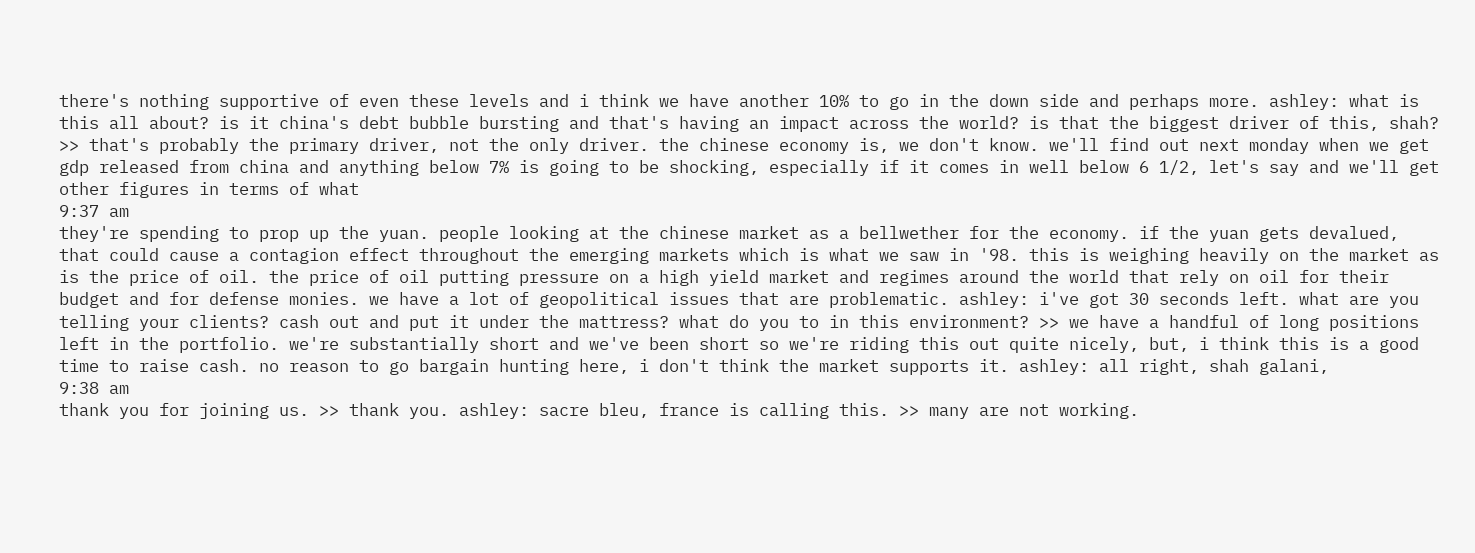there's nothing supportive of even these levels and i think we have another 10% to go in the down side and perhaps more. ashley: what is this all about? is it china's debt bubble bursting and that's having an impact across the world? is that the biggest driver of this, shah? >> that's probably the primary driver, not the only driver. the chinese economy is, we don't know. we'll find out next monday when we get gdp released from china and anything below 7% is going to be shocking, especially if it comes in well below 6 1/2, let's say and we'll get other figures in terms of what
9:37 am
they're spending to prop up the yuan. people looking at the chinese market as a bellwether for the economy. if the yuan gets devalued, that could cause a contagion effect throughout the emerging markets which is what we saw in '98. this is weighing heavily on the market as is the price of oil. the price of oil putting pressure on a high yield market and regimes around the world that rely on oil for their budget and for defense monies. we have a lot of geopolitical issues that are problematic. ashley: i've got 30 seconds left. what are you telling your clients? cash out and put it under the mattress? what do you to in this environment? >> we have a handful of long positions left in the portfolio. we're substantially short and we've been short so we're riding this out quite nicely, but, i think this is a good time to raise cash. no reason to go bargain hunting here, i don't think the market supports it. ashley: all right, shah galani,
9:38 am
thank you for joining us. >> thank you. ashley: sacre bleu, france is calling this. >> many are not working.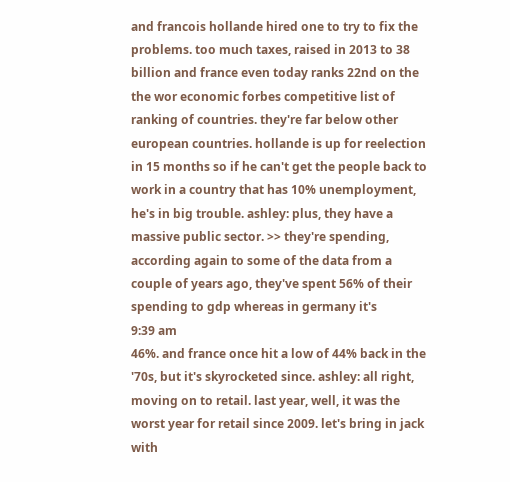and francois hollande hired one to try to fix the problems. too much taxes, raised in 2013 to 38 billion and france even today ranks 22nd on the the wor economic forbes competitive list of ranking of countries. they're far below other european countries. hollande is up for reelection in 15 months so if he can't get the people back to work in a country that has 10% unemployment, he's in big trouble. ashley: plus, they have a massive public sector. >> they're spending, according again to some of the data from a couple of years ago, they've spent 56% of their spending to gdp whereas in germany it's
9:39 am
46%. and france once hit a low of 44% back in the '70s, but it's skyrocketed since. ashley: all right, moving on to retail. last year, well, it was the worst year for retail since 2009. let's bring in jack with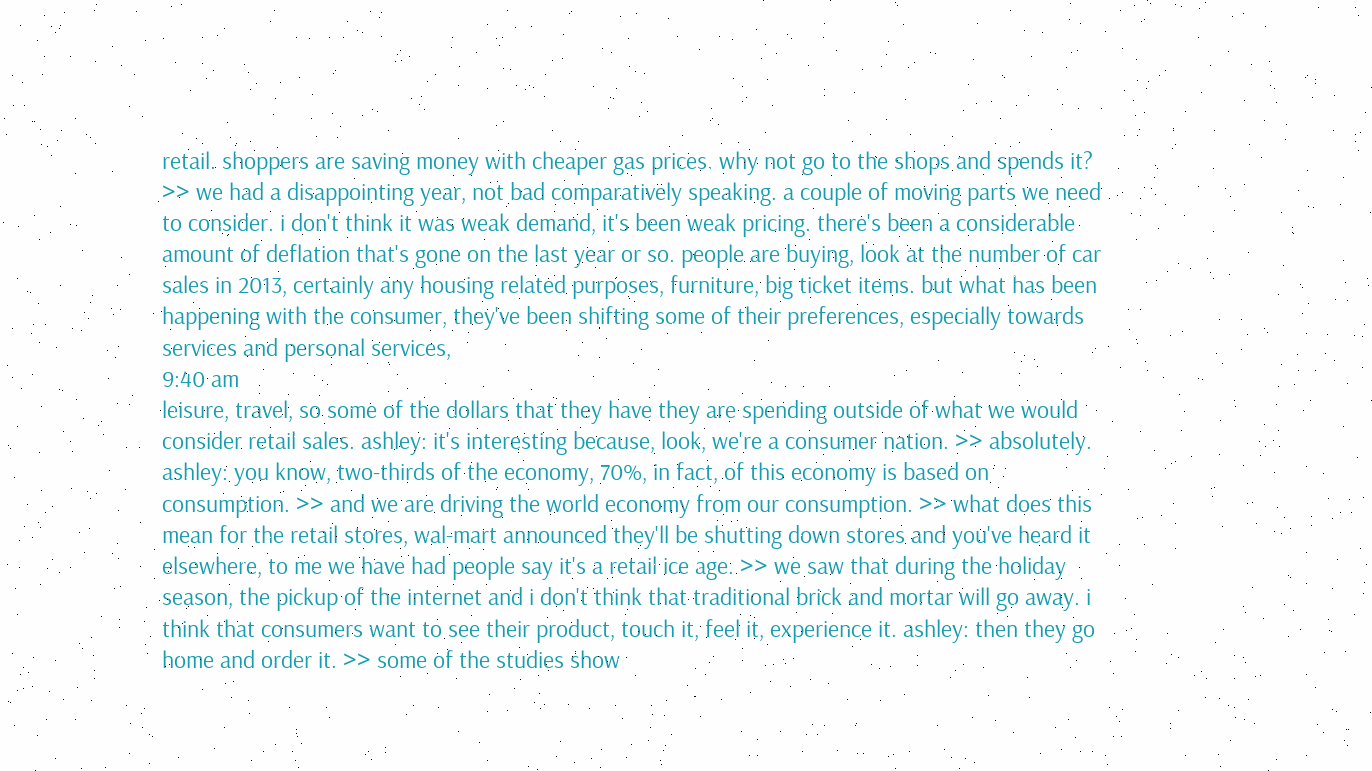retail. shoppers are saving money with cheaper gas prices. why not go to the shops and spends it? >> we had a disappointing year, not bad comparatively speaking. a couple of moving parts we need to consider. i don't think it was weak demand, it's been weak pricing. there's been a considerable amount of deflation that's gone on the last year or so. people are buying, look at the number of car sales in 2013, certainly any housing related purposes, furniture, big ticket items. but what has been happening with the consumer, they've been shifting some of their preferences, especially towards services and personal services,
9:40 am
leisure, travel, so some of the dollars that they have they are spending outside of what we would consider retail sales. ashley: it's interesting because, look, we're a consumer nation. >> absolutely. ashley: you know, two-thirds of the economy, 70%, in fact, of this economy is based on consumption. >> and we are driving the world economy from our consumption. >> what does this mean for the retail stores, wal-mart announced they'll be shutting down stores and you've heard it elsewhere, to me we have had people say it's a retail ice age. >> we saw that during the holiday season, the pickup of the internet and i don't think that traditional brick and mortar will go away. i think that consumers want to see their product, touch it, feel it, experience it. ashley: then they go home and order it. >> some of the studies show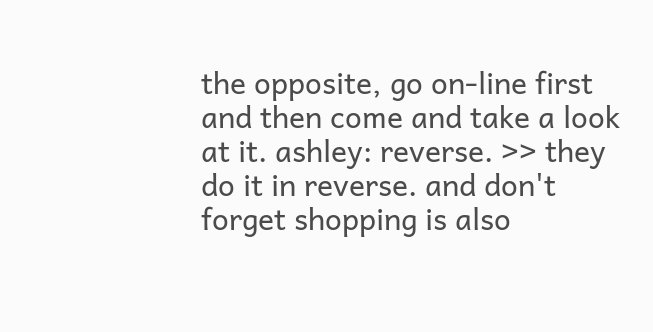the opposite, go on-line first and then come and take a look at it. ashley: reverse. >> they do it in reverse. and don't forget shopping is also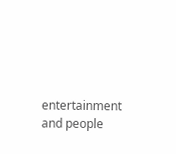entertainment and people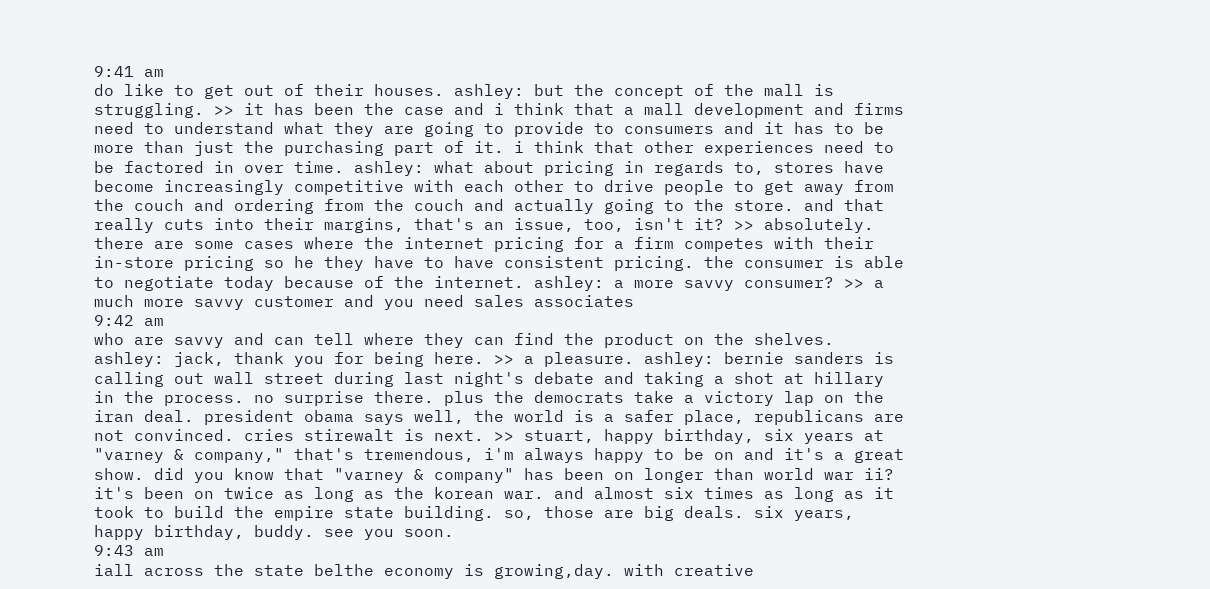9:41 am
do like to get out of their houses. ashley: but the concept of the mall is struggling. >> it has been the case and i think that a mall development and firms need to understand what they are going to provide to consumers and it has to be more than just the purchasing part of it. i think that other experiences need to be factored in over time. ashley: what about pricing in regards to, stores have become increasingly competitive with each other to drive people to get away from the couch and ordering from the couch and actually going to the store. and that really cuts into their margins, that's an issue, too, isn't it? >> absolutely. there are some cases where the internet pricing for a firm competes with their in-store pricing so he they have to have consistent pricing. the consumer is able to negotiate today because of the internet. ashley: a more savvy consumer? >> a much more savvy customer and you need sales associates
9:42 am
who are savvy and can tell where they can find the product on the shelves. ashley: jack, thank you for being here. >> a pleasure. ashley: bernie sanders is calling out wall street during last night's debate and taking a shot at hillary in the process. no surprise there. plus the democrats take a victory lap on the iran deal. president obama says well, the world is a safer place, republicans are not convinced. cries stirewalt is next. >> stuart, happy birthday, six years at "varney & company," that's tremendous, i'm always happy to be on and it's a great show. did you know that "varney & company" has been on longer than world war ii? it's been on twice as long as the korean war. and almost six times as long as it took to build the empire state building. so, those are big deals. six years, happy birthday, buddy. see you soon.
9:43 am
iall across the state belthe economy is growing,day. with creative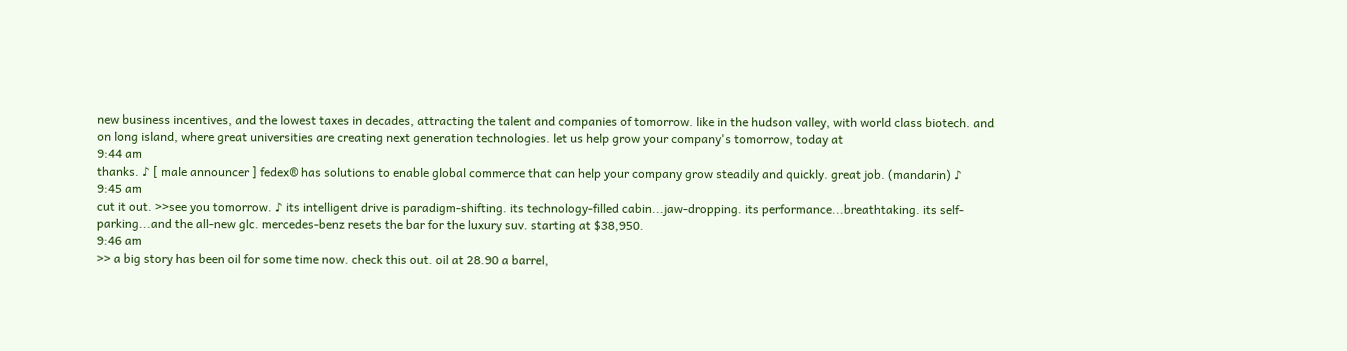new business incentives, and the lowest taxes in decades, attracting the talent and companies of tomorrow. like in the hudson valley, with world class biotech. and on long island, where great universities are creating next generation technologies. let us help grow your company's tomorrow, today at
9:44 am
thanks. ♪ [ male announcer ] fedex® has solutions to enable global commerce that can help your company grow steadily and quickly. great job. (mandarin) ♪
9:45 am
cut it out. >>see you tomorrow. ♪ its intelligent drive is paradigm-shifting. its technology-filled cabin...jaw-dropping. its performance...breathtaking. its self-parking...and the all-new glc. mercedes-benz resets the bar for the luxury suv. starting at $38,950.
9:46 am
>> a big story has been oil for some time now. check this out. oil at 28.90 a barrel,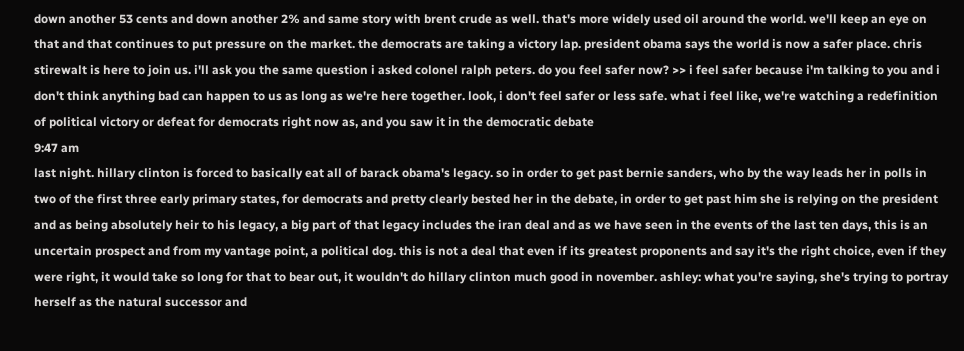down another 53 cents and down another 2% and same story with brent crude as well. that's more widely used oil around the world. we'll keep an eye on that and that continues to put pressure on the market. the democrats are taking a victory lap. president obama says the world is now a safer place. chris stirewalt is here to join us. i'll ask you the same question i asked colonel ralph peters. do you feel safer now? >> i feel safer because i'm talking to you and i don't think anything bad can happen to us as long as we're here together. look, i don't feel safer or less safe. what i feel like, we're watching a redefinition of political victory or defeat for democrats right now as, and you saw it in the democratic debate
9:47 am
last night. hillary clinton is forced to basically eat all of barack obama's legacy. so in order to get past bernie sanders, who by the way leads her in polls in two of the first three early primary states, for democrats and pretty clearly bested her in the debate, in order to get past him she is relying on the president and as being absolutely heir to his legacy, a big part of that legacy includes the iran deal and as we have seen in the events of the last ten days, this is an uncertain prospect and from my vantage point, a political dog. this is not a deal that even if its greatest proponents and say it's the right choice, even if they were right, it would take so long for that to bear out, it wouldn't do hillary clinton much good in november. ashley: what you're saying, she's trying to portray herself as the natural successor and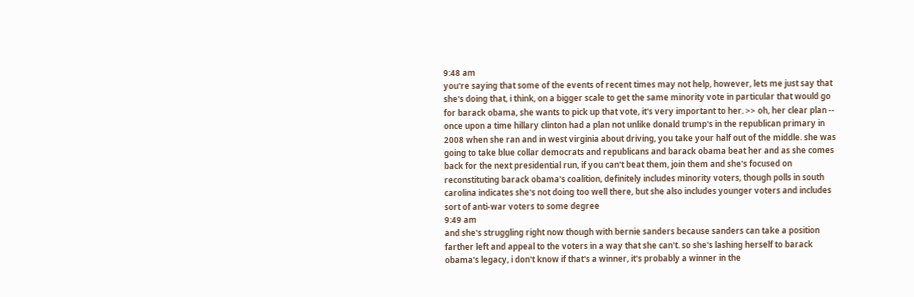9:48 am
you're saying that some of the events of recent times may not help, however, lets me just say that she's doing that, i think, on a bigger scale to get the same minority vote in particular that would go for barack obama, she wants to pick up that vote, it's very important to her. >> oh, her clear plan -- once upon a time hillary clinton had a plan not unlike donald trump's in the republican primary in 2008 when she ran and in west virginia about driving, you take your half out of the middle. she was going to take blue collar democrats and republicans and barack obama beat her and as she comes back for the next presidential run, if you can't beat them, join them and she's focused on reconstituting barack obama's coalition, definitely includes minority voters, though polls in south carolina indicates she's not doing too well there, but she also includes younger voters and includes sort of anti-war voters to some degree
9:49 am
and she's struggling right now though with bernie sanders because sanders can take a position farther left and appeal to the voters in a way that she can't. so she's lashing herself to barack obama's legacy, i don't know if that's a winner, it's probably a winner in the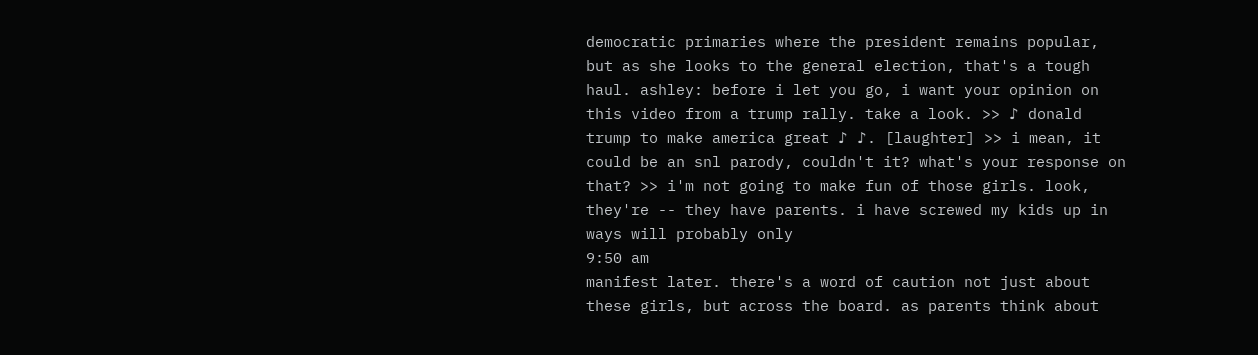democratic primaries where the president remains popular, but as she looks to the general election, that's a tough haul. ashley: before i let you go, i want your opinion on this video from a trump rally. take a look. >> ♪ donald trump to make america great ♪ ♪. [laughter] >> i mean, it could be an snl parody, couldn't it? what's your response on that? >> i'm not going to make fun of those girls. look, they're -- they have parents. i have screwed my kids up in ways will probably only
9:50 am
manifest later. there's a word of caution not just about these girls, but across the board. as parents think about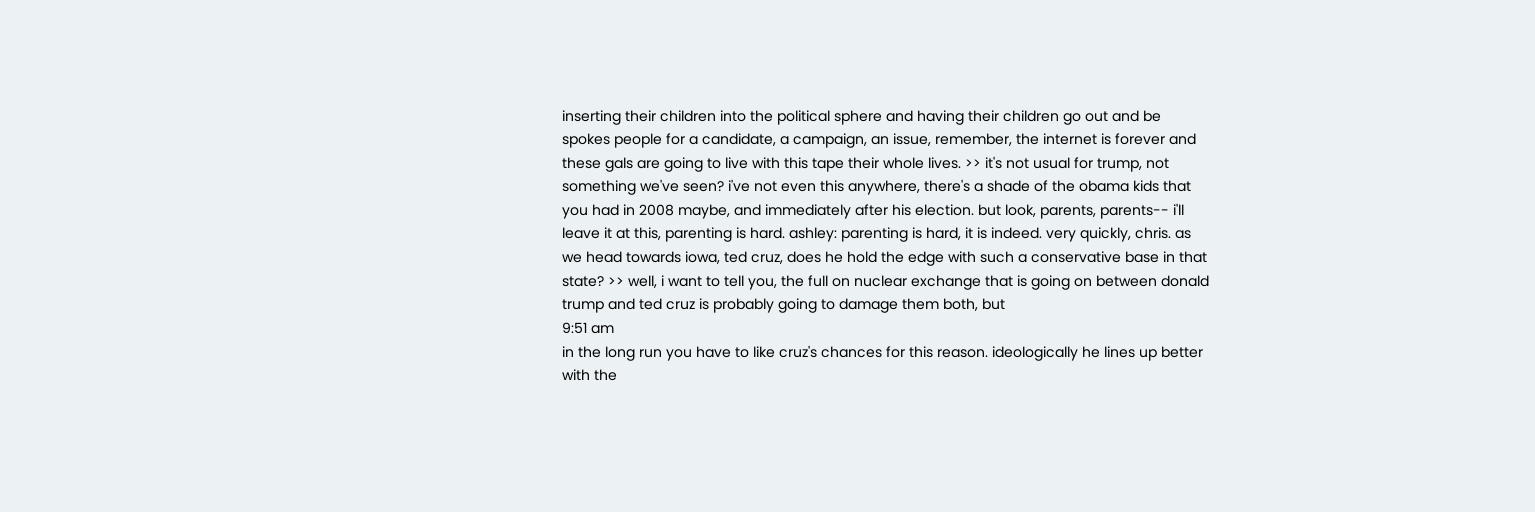inserting their children into the political sphere and having their children go out and be spokes people for a candidate, a campaign, an issue, remember, the internet is forever and these gals are going to live with this tape their whole lives. >> it's not usual for trump, not something we've seen? i've not even this anywhere, there's a shade of the obama kids that you had in 2008 maybe, and immediately after his election. but look, parents, parents-- i'll leave it at this, parenting is hard. ashley: parenting is hard, it is indeed. very quickly, chris. as we head towards iowa, ted cruz, does he hold the edge with such a conservative base in that state? >> well, i want to tell you, the full on nuclear exchange that is going on between donald trump and ted cruz is probably going to damage them both, but
9:51 am
in the long run you have to like cruz's chances for this reason. ideologically he lines up better with the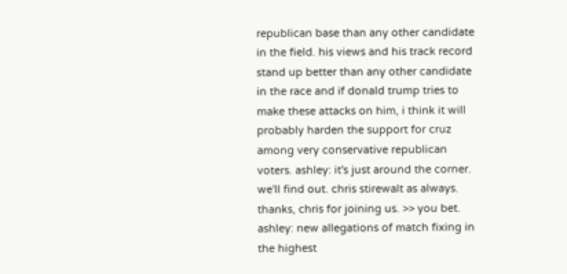republican base than any other candidate in the field. his views and his track record stand up better than any other candidate in the race and if donald trump tries to make these attacks on him, i think it will probably harden the support for cruz among very conservative republican voters. ashley: it's just around the corner. we'll find out. chris stirewalt as always. thanks, chris for joining us. >> you bet. ashley: new allegations of match fixing in the highest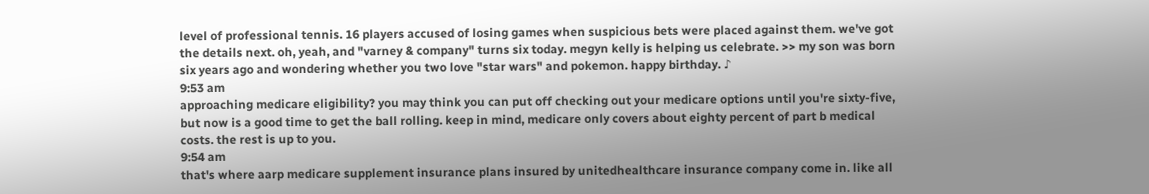level of professional tennis. 16 players accused of losing games when suspicious bets were placed against them. we've got the details next. oh, yeah, and "varney & company" turns six today. megyn kelly is helping us celebrate. >> my son was born six years ago and wondering whether you two love "star wars" and pokemon. happy birthday. ♪
9:53 am
approaching medicare eligibility? you may think you can put off checking out your medicare options until you're sixty-five, but now is a good time to get the ball rolling. keep in mind, medicare only covers about eighty percent of part b medical costs. the rest is up to you.
9:54 am
that's where aarp medicare supplement insurance plans insured by unitedhealthcare insurance company come in. like all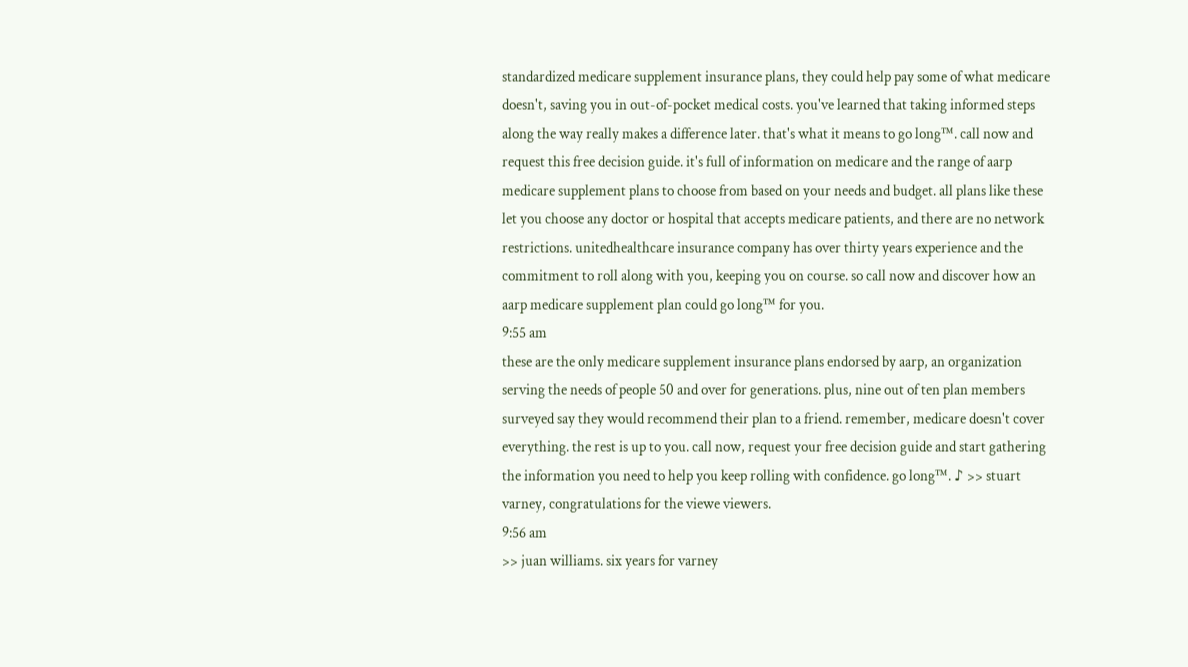standardized medicare supplement insurance plans, they could help pay some of what medicare doesn't, saving you in out-of-pocket medical costs. you've learned that taking informed steps along the way really makes a difference later. that's what it means to go long™. call now and request this free decision guide. it's full of information on medicare and the range of aarp medicare supplement plans to choose from based on your needs and budget. all plans like these let you choose any doctor or hospital that accepts medicare patients, and there are no network restrictions. unitedhealthcare insurance company has over thirty years experience and the commitment to roll along with you, keeping you on course. so call now and discover how an aarp medicare supplement plan could go long™ for you.
9:55 am
these are the only medicare supplement insurance plans endorsed by aarp, an organization serving the needs of people 50 and over for generations. plus, nine out of ten plan members surveyed say they would recommend their plan to a friend. remember, medicare doesn't cover everything. the rest is up to you. call now, request your free decision guide and start gathering the information you need to help you keep rolling with confidence. go long™. ♪ >> stuart varney, congratulations for the viewe viewers.
9:56 am
>> juan williams. six years for varney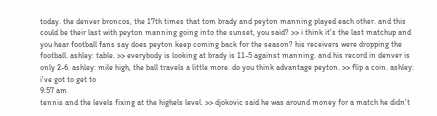today. the denver broncos, the 17th times that tom brady and peyton manning played each other. and this could be their last with peyton manning going into the sunset, you said? >> i think it's the last matchup and you hear football fans say does peyton keep coming back for the season? his receivers were dropping the football. ashley: table. >> everybody is looking at brady is 11-5 against manning. and his record in denver is only 2-6. ashley: mile high, the ball travels a little more. do you think advantage peyton. >> flip a coin. ashley: i've got to get to
9:57 am
tennis and the levels fixing at the highels level. >> djokovic said he was around money for a match he didn't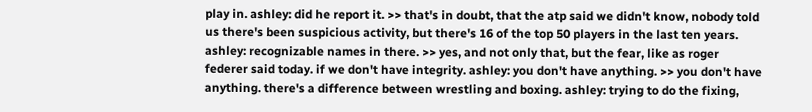play in. ashley: did he report it. >> that's in doubt, that the atp said we didn't know, nobody told us there's been suspicious activity, but there's 16 of the top 50 players in the last ten years. ashley: recognizable names in there. >> yes, and not only that, but the fear, like as roger federer said today. if we don't have integrity. ashley: you don't have anything. >> you don't have anything. there's a difference between wrestling and boxing. ashley: trying to do the fixing,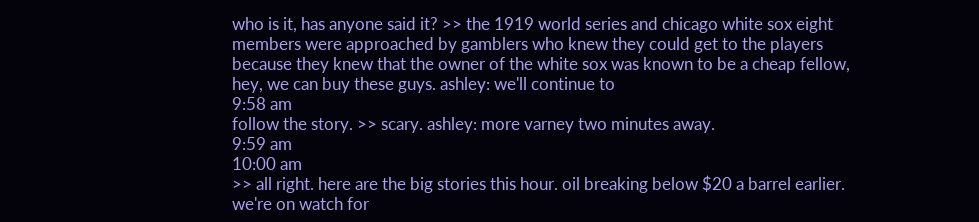who is it, has anyone said it? >> the 1919 world series and chicago white sox eight members were approached by gamblers who knew they could get to the players because they knew that the owner of the white sox was known to be a cheap fellow, hey, we can buy these guys. ashley: we'll continue to
9:58 am
follow the story. >> scary. ashley: more varney two minutes away.
9:59 am
10:00 am
>> all right. here are the big stories this hour. oil breaking below $20 a barrel earlier. we're on watch for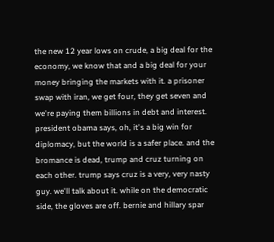the new 12 year lows on crude, a big deal for the economy, we know that and a big deal for your money bringing the markets with it. a prisoner swap with iran, we get four, they get seven and we're paying them billions in debt and interest. president obama says, oh, it's a big win for diplomacy, but the world is a safer place. and the bromance is dead, trump and cruz turning on each other. trump says cruz is a very, very nasty guy. we'll talk about it. while on the democratic side, the gloves are off. bernie and hillary spar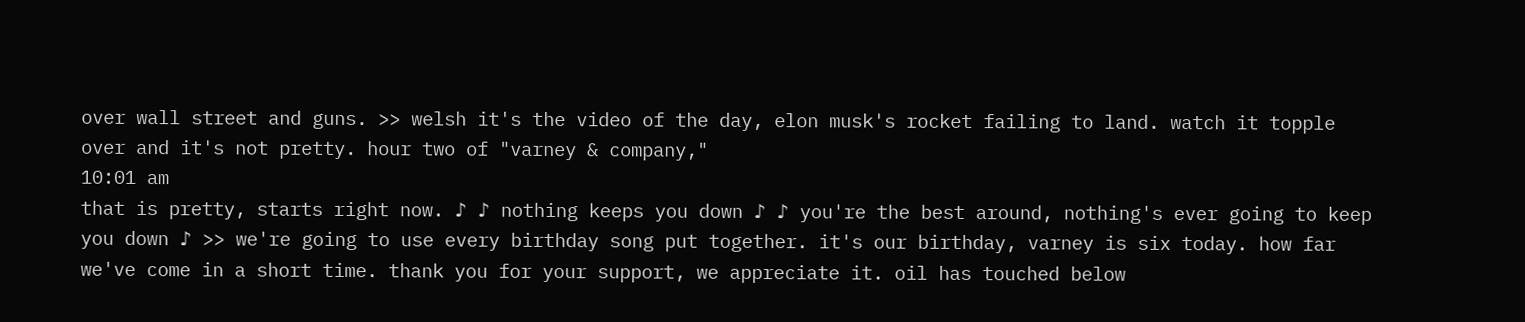over wall street and guns. >> welsh it's the video of the day, elon musk's rocket failing to land. watch it topple over and it's not pretty. hour two of "varney & company,"
10:01 am
that is pretty, starts right now. ♪ ♪ nothing keeps you down ♪ ♪ you're the best around, nothing's ever going to keep you down ♪ >> we're going to use every birthday song put together. it's our birthday, varney is six today. how far we've come in a short time. thank you for your support, we appreciate it. oil has touched below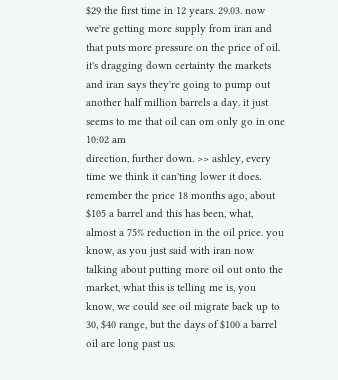$29 the first time in 12 years. 29.03. now we're getting more supply from iran and that puts more pressure on the price of oil. it's dragging down certainty the markets and iran says they're going to pump out another half million barrels a day. it just seems to me that oil can om only go in one
10:02 am
direction, further down. >> ashley, every time we think it can'ting lower it does. remember the price 18 months ago, about $105 a barrel and this has been, what, almost a 75% reduction in the oil price. you know, as you just said with iran now talking about putting more oil out onto the market, what this is telling me is, you know, we could see oil migrate back up to 30, $40 range, but the days of $100 a barrel oil are long past us.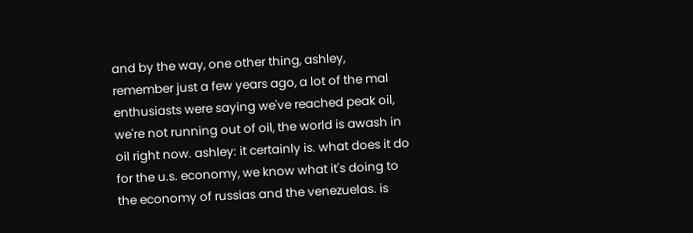and by the way, one other thing, ashley, remember just a few years ago, a lot of the mal enthusiasts were saying we've reached peak oil, we're not running out of oil, the world is awash in oil right now. ashley: it certainly is. what does it do for the u.s. economy, we know what it's doing to the economy of russias and the venezuelas. is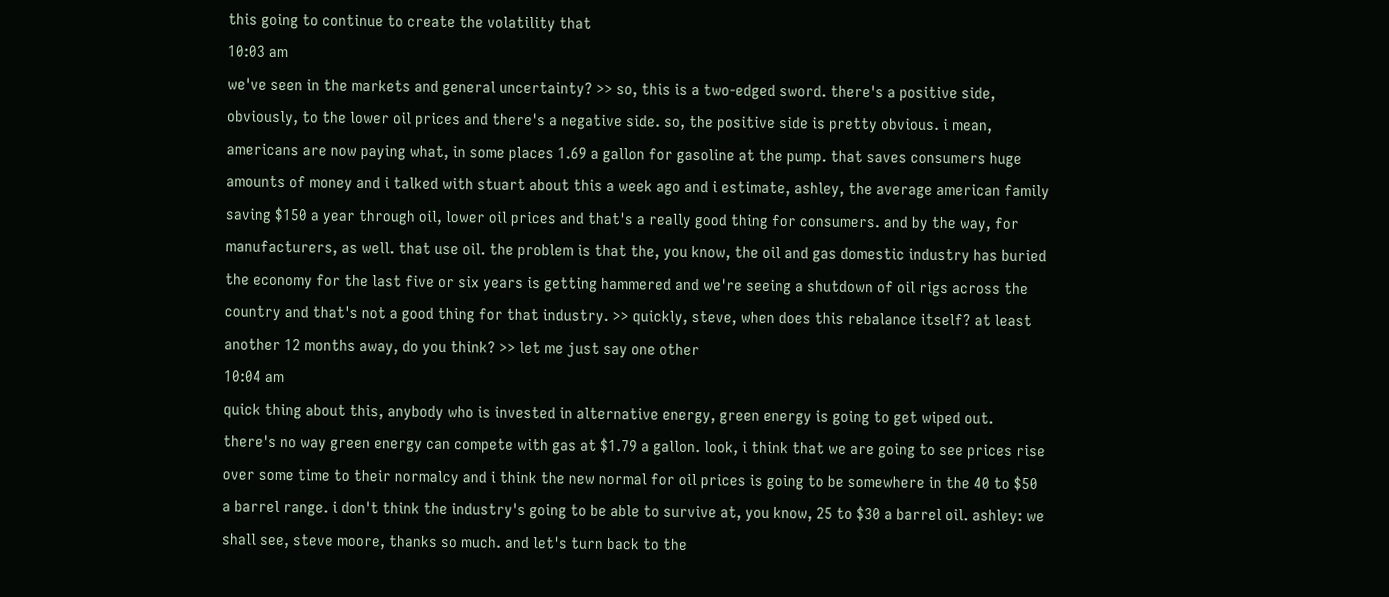this going to continue to create the volatility that
10:03 am
we've seen in the markets and general uncertainty? >> so, this is a two-edged sword. there's a positive side, obviously, to the lower oil prices and there's a negative side. so, the positive side is pretty obvious. i mean, americans are now paying what, in some places 1.69 a gallon for gasoline at the pump. that saves consumers huge amounts of money and i talked with stuart about this a week ago and i estimate, ashley, the average american family saving $150 a year through oil, lower oil prices and that's a really good thing for consumers. and by the way, for manufacturers, as well. that use oil. the problem is that the, you know, the oil and gas domestic industry has buried the economy for the last five or six years is getting hammered and we're seeing a shutdown of oil rigs across the country and that's not a good thing for that industry. >> quickly, steve, when does this rebalance itself? at least another 12 months away, do you think? >> let me just say one other
10:04 am
quick thing about this, anybody who is invested in alternative energy, green energy is going to get wiped out. there's no way green energy can compete with gas at $1.79 a gallon. look, i think that we are going to see prices rise over some time to their normalcy and i think the new normal for oil prices is going to be somewhere in the 40 to $50 a barrel range. i don't think the industry's going to be able to survive at, you know, 25 to $30 a barrel oil. ashley: we shall see, steve moore, thanks so much. and let's turn back to the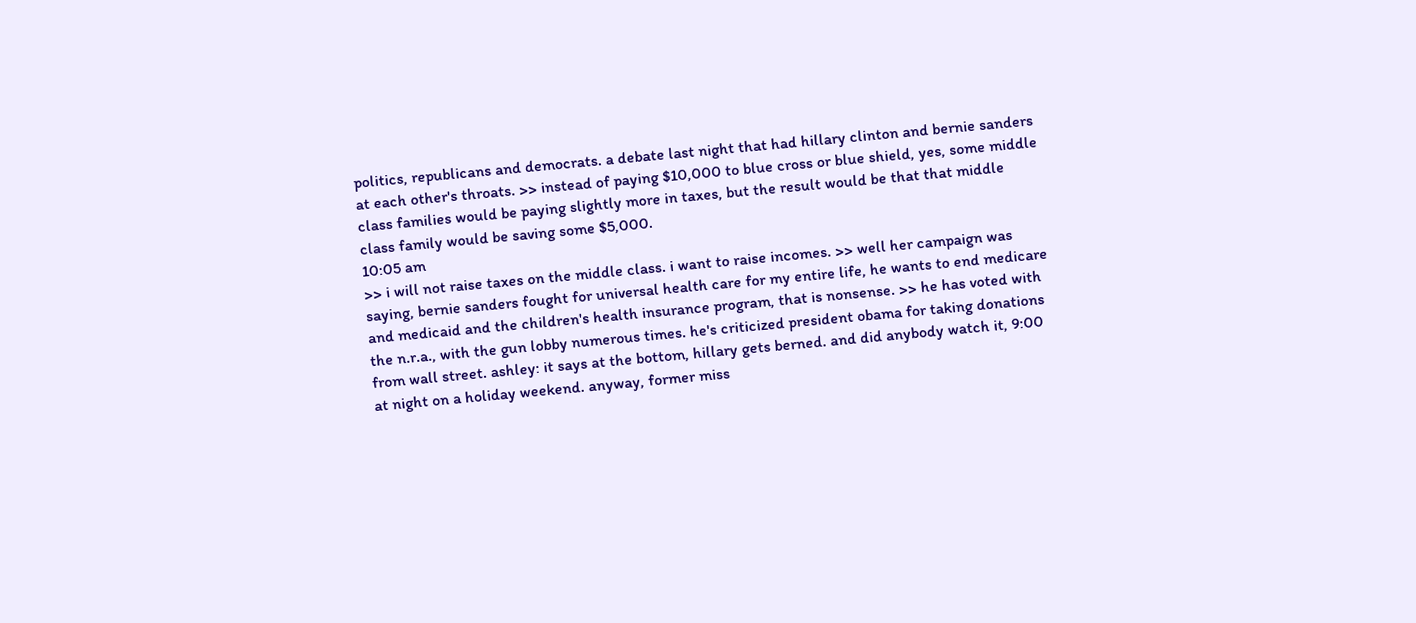politics, republicans and democrats. a debate last night that had hillary clinton and bernie sanders at each other's throats. >> instead of paying $10,000 to blue cross or blue shield, yes, some middle class families would be paying slightly more in taxes, but the result would be that that middle class family would be saving some $5,000.
10:05 am
>> i will not raise taxes on the middle class. i want to raise incomes. >> well her campaign was saying, bernie sanders fought for universal health care for my entire life, he wants to end medicare and medicaid and the children's health insurance program, that is nonsense. >> he has voted with the n.r.a., with the gun lobby numerous times. he's criticized president obama for taking donations from wall street. ashley: it says at the bottom, hillary gets berned. and did anybody watch it, 9:00 at night on a holiday weekend. anyway, former miss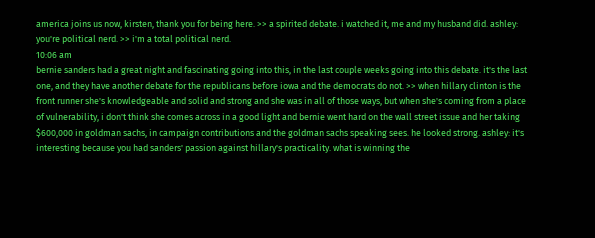america joins us now, kirsten, thank you for being here. >> a spirited debate. i watched it, me and my husband did. ashley: you're political nerd. >> i'm a total political nerd.
10:06 am
bernie sanders had a great night and fascinating going into this, in the last couple weeks going into this debate. it's the last one, and they have another debate for the republicans before iowa and the democrats do not. >> when hillary clinton is the front runner she's knowledgeable and solid and strong and she was in all of those ways, but when she's coming from a place of vulnerability, i don't think she comes across in a good light and bernie went hard on the wall street issue and her taking $600,000 in goldman sachs, in campaign contributions and the goldman sachs speaking sees. he looked strong. ashley: it's interesting because you had sanders' passion against hillary's practicality. what is winning the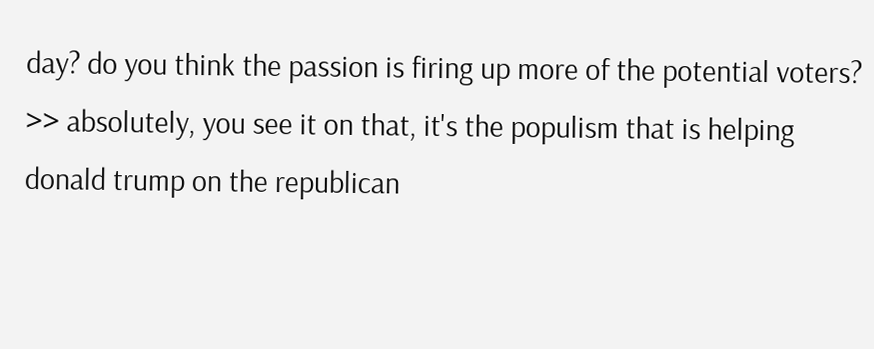day? do you think the passion is firing up more of the potential voters? >> absolutely, you see it on that, it's the populism that is helping donald trump on the republican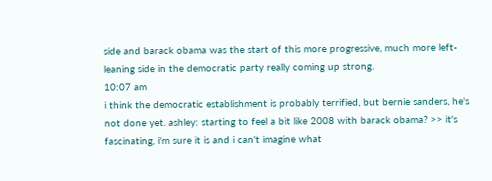side and barack obama was the start of this more progressive, much more left-leaning side in the democratic party really coming up strong.
10:07 am
i think the democratic establishment is probably terrified, but bernie sanders, he's not done yet. ashley: starting to feel a bit like 2008 with barack obama? >> it's fascinating, i'm sure it is and i can't imagine what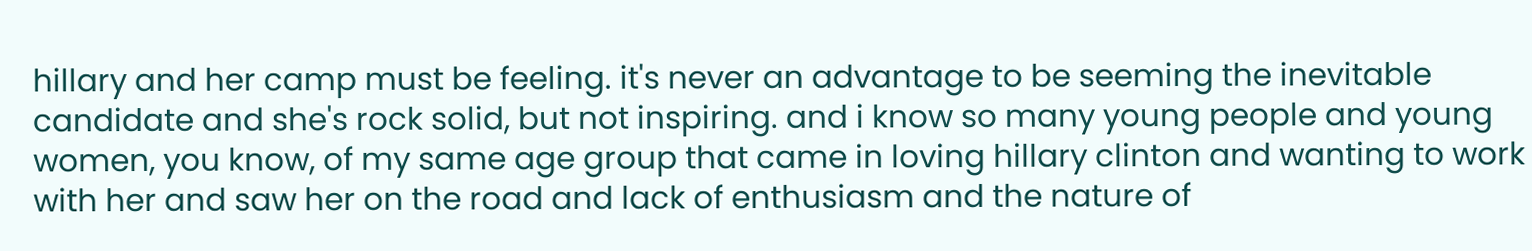hillary and her camp must be feeling. it's never an advantage to be seeming the inevitable candidate and she's rock solid, but not inspiring. and i know so many young people and young women, you know, of my same age group that came in loving hillary clinton and wanting to work with her and saw her on the road and lack of enthusiasm and the nature of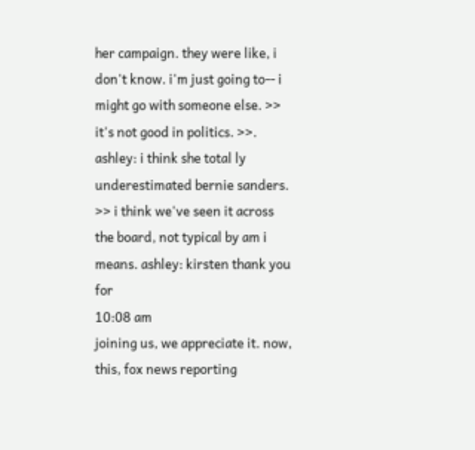her campaign. they were like, i don't know. i'm just going to-- i might go with someone else. >> it's not good in politics. >>. ashley: i think she total ly underestimated bernie sanders. >> i think we've seen it across the board, not typical by am i means. ashley: kirsten thank you for
10:08 am
joining us, we appreciate it. now, this, fox news reporting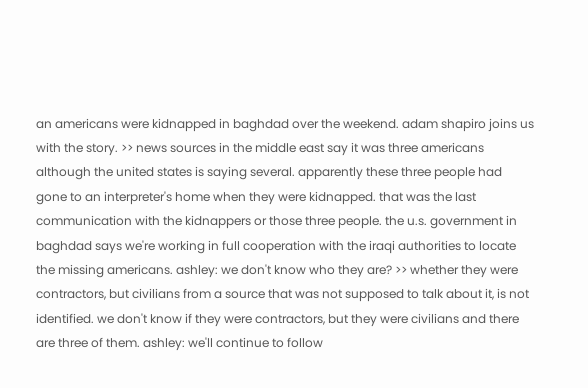an americans were kidnapped in baghdad over the weekend. adam shapiro joins us with the story. >> news sources in the middle east say it was three americans although the united states is saying several. apparently these three people had gone to an interpreter's home when they were kidnapped. that was the last communication with the kidnappers or those three people. the u.s. government in baghdad says we're working in full cooperation with the iraqi authorities to locate the missing americans. ashley: we don't know who they are? >> whether they were contractors, but civilians from a source that was not supposed to talk about it, is not identified. we don't know if they were contractors, but they were civilians and there are three of them. ashley: we'll continue to follow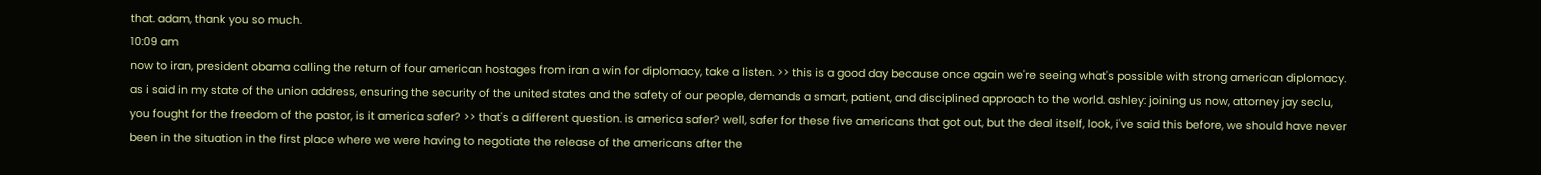that. adam, thank you so much.
10:09 am
now to iran, president obama calling the return of four american hostages from iran a win for diplomacy, take a listen. >> this is a good day because once again we're seeing what's possible with strong american diplomacy. as i said in my state of the union address, ensuring the security of the united states and the safety of our people, demands a smart, patient, and disciplined approach to the world. ashley: joining us now, attorney jay seclu, you fought for the freedom of the pastor, is it america safer? >> that's a different question. is america safer? well, safer for these five americans that got out, but the deal itself, look, i've said this before, we should have never been in the situation in the first place where we were having to negotiate the release of the americans after the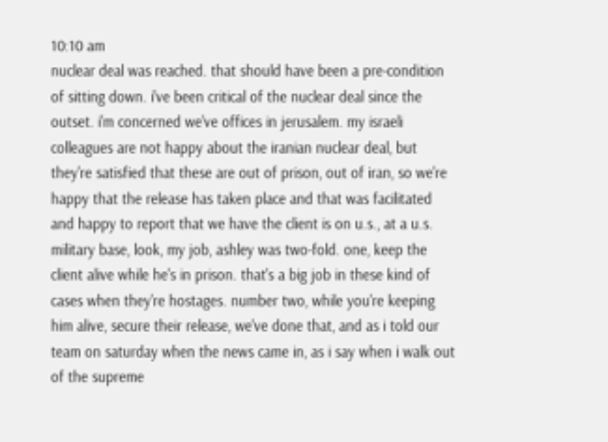10:10 am
nuclear deal was reached. that should have been a pre-condition of sitting down. i've been critical of the nuclear deal since the outset. i'm concerned we've offices in jerusalem. my israeli colleagues are not happy about the iranian nuclear deal, but they're satisfied that these are out of prison, out of iran, so we're happy that the release has taken place and that was facilitated and happy to report that we have the client is on u.s., at a u.s. military base, look, my job, ashley was two-fold. one, keep the client alive while he's in prison. that's a big job in these kind of cases when they're hostages. number two, while you're keeping him alive, secure their release, we've done that, and as i told our team on saturday when the news came in, as i say when i walk out of the supreme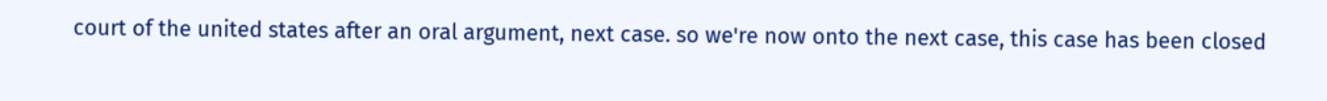court of the united states after an oral argument, next case. so we're now onto the next case, this case has been closed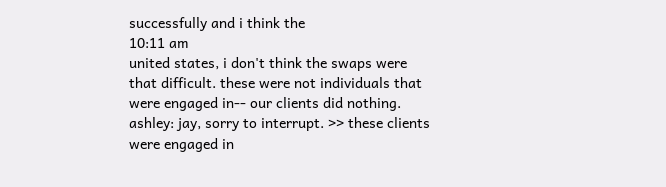successfully and i think the
10:11 am
united states, i don't think the swaps were that difficult. these were not individuals that were engaged in-- our clients did nothing. ashley: jay, sorry to interrupt. >> these clients were engaged in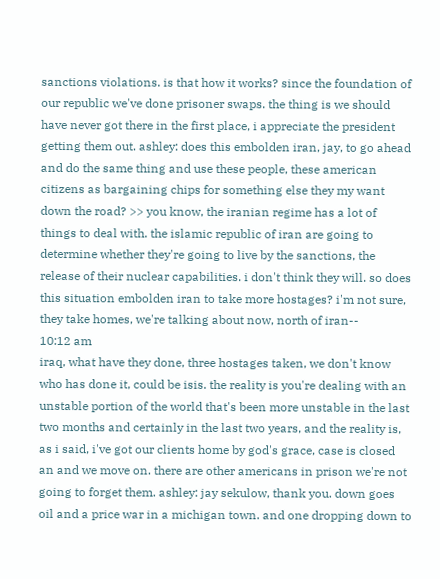sanctions violations. is that how it works? since the foundation of our republic we've done prisoner swaps. the thing is we should have never got there in the first place, i appreciate the president getting them out. ashley: does this embolden iran, jay, to go ahead and do the same thing and use these people, these american citizens as bargaining chips for something else they my want down the road? >> you know, the iranian regime has a lot of things to deal with. the islamic republic of iran are going to determine whether they're going to live by the sanctions, the release of their nuclear capabilities. i don't think they will. so does this situation embolden iran to take more hostages? i'm not sure, they take homes, we're talking about now, north of iran--
10:12 am
iraq, what have they done, three hostages taken, we don't know who has done it, could be isis. the reality is you're dealing with an unstable portion of the world that's been more unstable in the last two months and certainly in the last two years, and the reality is, as i said, i've got our clients home by god's grace, case is closed an and we move on. there are other americans in prison we're not going to forget them. ashley: jay sekulow, thank you. down goes oil and a price war in a michigan town. and one dropping down to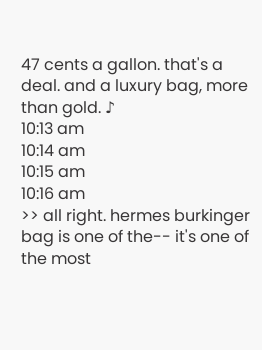47 cents a gallon. that's a deal. and a luxury bag, more than gold. ♪
10:13 am
10:14 am
10:15 am
10:16 am
>> all right. hermes burkinger bag is one of the-- it's one of the most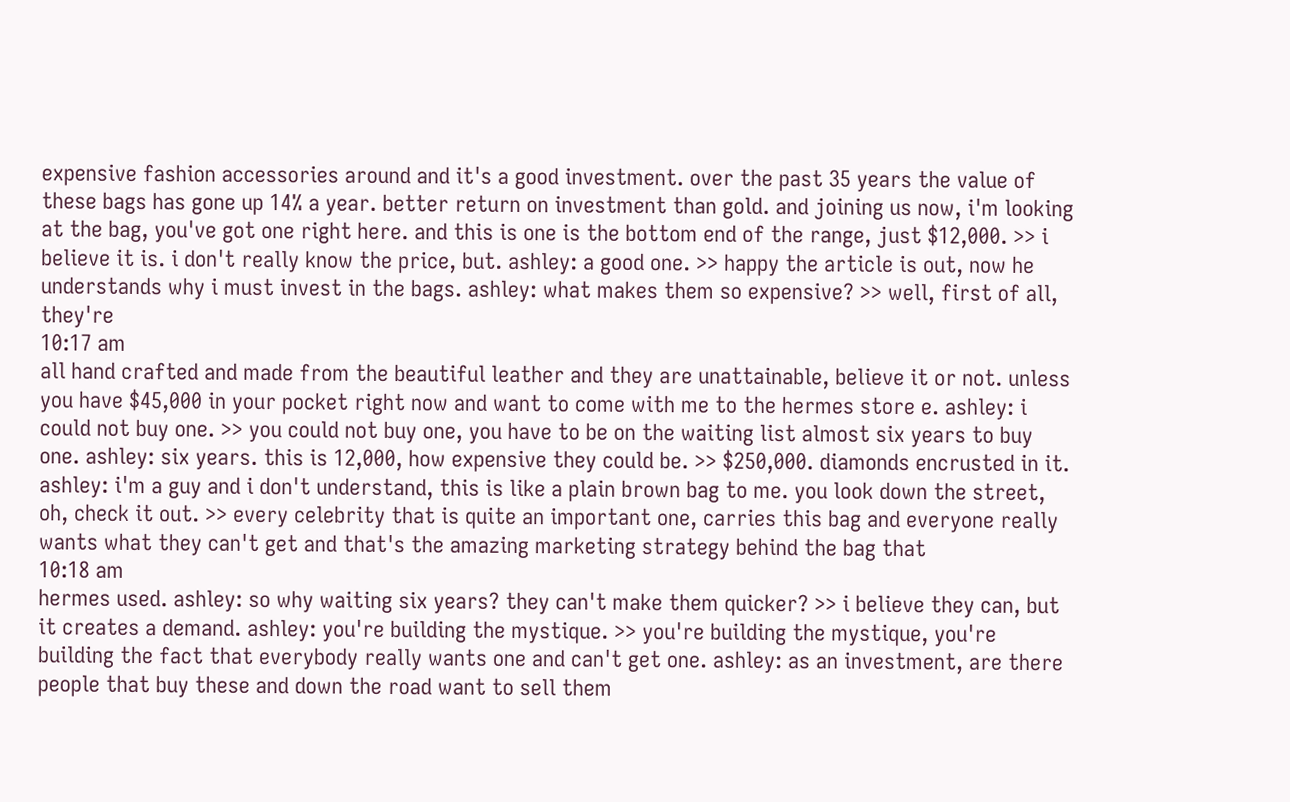expensive fashion accessories around and it's a good investment. over the past 35 years the value of these bags has gone up 14% a year. better return on investment than gold. and joining us now, i'm looking at the bag, you've got one right here. and this is one is the bottom end of the range, just $12,000. >> i believe it is. i don't really know the price, but. ashley: a good one. >> happy the article is out, now he understands why i must invest in the bags. ashley: what makes them so expensive? >> well, first of all, they're
10:17 am
all hand crafted and made from the beautiful leather and they are unattainable, believe it or not. unless you have $45,000 in your pocket right now and want to come with me to the hermes store e. ashley: i could not buy one. >> you could not buy one, you have to be on the waiting list almost six years to buy one. ashley: six years. this is 12,000, how expensive they could be. >> $250,000. diamonds encrusted in it. ashley: i'm a guy and i don't understand, this is like a plain brown bag to me. you look down the street, oh, check it out. >> every celebrity that is quite an important one, carries this bag and everyone really wants what they can't get and that's the amazing marketing strategy behind the bag that
10:18 am
hermes used. ashley: so why waiting six years? they can't make them quicker? >> i believe they can, but it creates a demand. ashley: you're building the mystique. >> you're building the mystique, you're building the fact that everybody really wants one and can't get one. ashley: as an investment, are there people that buy these and down the road want to sell them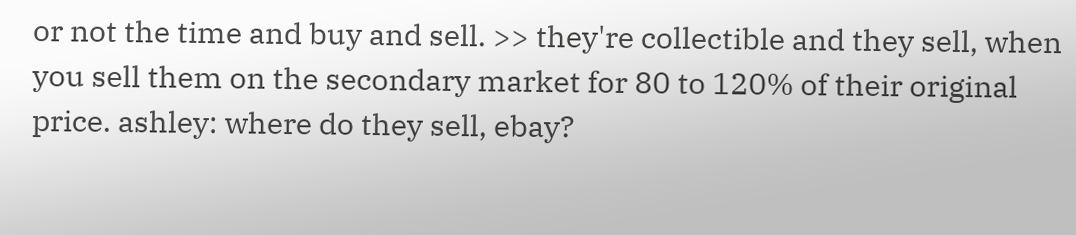or not the time and buy and sell. >> they're collectible and they sell, when you sell them on the secondary market for 80 to 120% of their original price. ashley: where do they sell, ebay?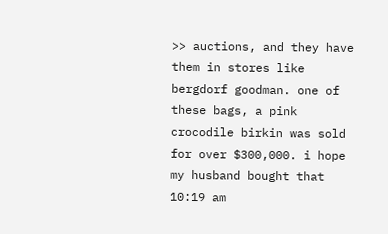>> auctions, and they have them in stores like bergdorf goodman. one of these bags, a pink crocodile birkin was sold for over $300,000. i hope my husband bought that
10:19 am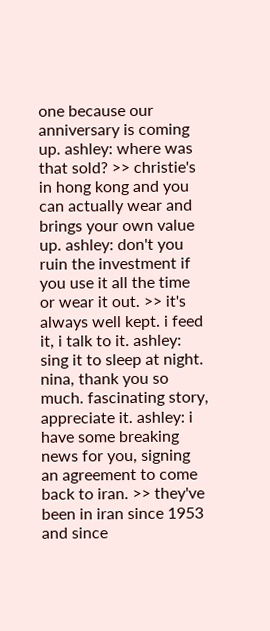one because our anniversary is coming up. ashley: where was that sold? >> christie's in hong kong and you can actually wear and brings your own value up. ashley: don't you ruin the investment if you use it all the time or wear it out. >> it's always well kept. i feed it, i talk to it. ashley: sing it to sleep at night. nina, thank you so much. fascinating story, appreciate it. ashley: i have some breaking news for you, signing an agreement to come back to iran. >> they've been in iran since 1953 and since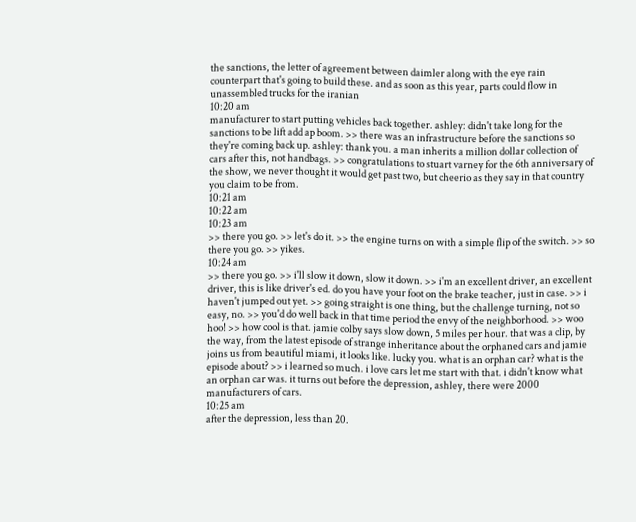the sanctions, the letter of agreement between daimler along with the eye rain counterpart that's going to build these. and as soon as this year, parts could flow in unassembled trucks for the iranian
10:20 am
manufacturer to start putting vehicles back together. ashley: didn't take long for the sanctions to be lift add ap boom. >> there was an infrastructure before the sanctions so they're coming back up. ashley: thank you. a man inherits a million dollar collection of cars after this, not handbags. >> congratulations to stuart varney for the 6th anniversary of the show, we never thought it would get past two, but cheerio as they say in that country you claim to be from.
10:21 am
10:22 am
10:23 am
>> there you go. >> let's do it. >> the engine turns on with a simple flip of the switch. >> so there you go. >> yikes.
10:24 am
>> there you go. >> i'll slow it down, slow it down. >> i'm an excellent driver, an excellent driver, this is like driver's ed. do you have your foot on the brake teacher, just in case. >> i haven't jumped out yet. >> going straight is one thing, but the challenge turning, not so easy, no. >> you'd do well back in that time period the envy of the neighborhood. >> woo hoo! >> how cool is that. jamie colby says slow down, 5 miles per hour. that was a clip, by the way, from the latest episode of strange inheritance about the orphaned cars and jamie joins us from beautiful miami, it looks like. lucky you. what is an orphan car? what is the episode about? >> i learned so much. i love cars let me start with that. i didn't know what an orphan car was. it turns out before the depression, ashley, there were 2000 manufacturers of cars.
10:25 am
after the depression, less than 20.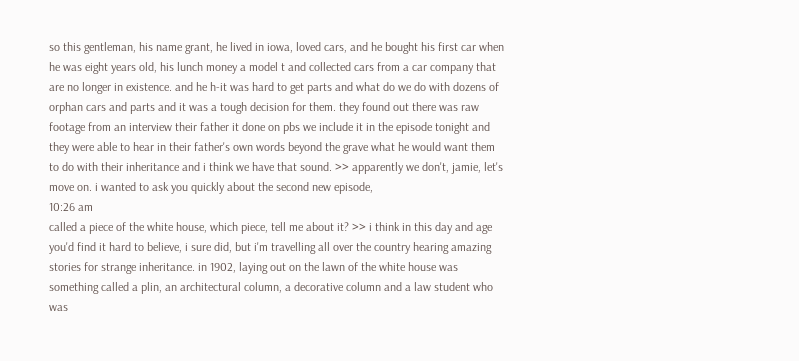so this gentleman, his name grant, he lived in iowa, loved cars, and he bought his first car when he was eight years old, his lunch money a model t and collected cars from a car company that are no longer in existence. and he h-it was hard to get parts and what do we do with dozens of orphan cars and parts and it was a tough decision for them. they found out there was raw footage from an interview their father it done on pbs we include it in the episode tonight and they were able to hear in their father's own words beyond the grave what he would want them to do with their inheritance and i think we have that sound. >> apparently we don't, jamie, let's move on. i wanted to ask you quickly about the second new episode,
10:26 am
called a piece of the white house, which piece, tell me about it? >> i think in this day and age you'd find it hard to believe, i sure did, but i'm travelling all over the country hearing amazing stories for strange inheritance. in 1902, laying out on the lawn of the white house was something called a plin, an architectural column, a decorative column and a law student who was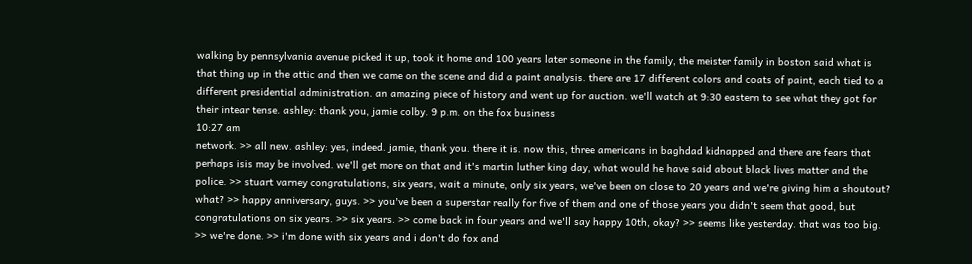walking by pennsylvania avenue picked it up, took it home and 100 years later someone in the family, the meister family in boston said what is that thing up in the attic and then we came on the scene and did a paint analysis. there are 17 different colors and coats of paint, each tied to a different presidential administration. an amazing piece of history and went up for auction. we'll watch at 9:30 eastern to see what they got for their intear tense. ashley: thank you, jamie colby. 9 p.m. on the fox business
10:27 am
network. >> all new. ashley: yes, indeed. jamie, thank you. there it is. now this, three americans in baghdad kidnapped and there are fears that perhaps isis may be involved. we'll get more on that and it's martin luther king day, what would he have said about black lives matter and the police. >> stuart varney congratulations, six years, wait a minute, only six years, we've been on close to 20 years and we're giving him a shoutout? what? >> happy anniversary, guys. >> you've been a superstar really for five of them and one of those years you didn't seem that good, but congratulations on six years. >> six years. >> come back in four years and we'll say happy 10th, okay? >> seems like yesterday. that was too big. >> we're done. >> i'm done with six years and i don't do fox and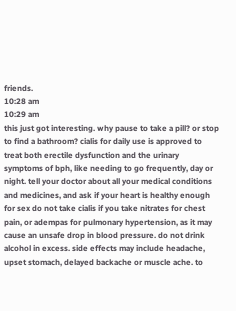friends.
10:28 am
10:29 am
this just got interesting. why pause to take a pill? or stop to find a bathroom? cialis for daily use is approved to treat both erectile dysfunction and the urinary symptoms of bph, like needing to go frequently, day or night. tell your doctor about all your medical conditions and medicines, and ask if your heart is healthy enough for sex do not take cialis if you take nitrates for chest pain, or adempas for pulmonary hypertension, as it may cause an unsafe drop in blood pressure. do not drink alcohol in excess. side effects may include headache, upset stomach, delayed backache or muscle ache. to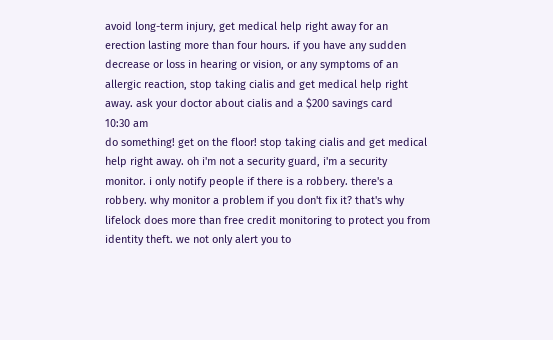avoid long-term injury, get medical help right away for an erection lasting more than four hours. if you have any sudden decrease or loss in hearing or vision, or any symptoms of an allergic reaction, stop taking cialis and get medical help right away. ask your doctor about cialis and a $200 savings card
10:30 am
do something! get on the floor! stop taking cialis and get medical help right away. oh i'm not a security guard, i'm a security monitor. i only notify people if there is a robbery. there's a robbery. why monitor a problem if you don't fix it? that's why lifelock does more than free credit monitoring to protect you from identity theft. we not only alert you to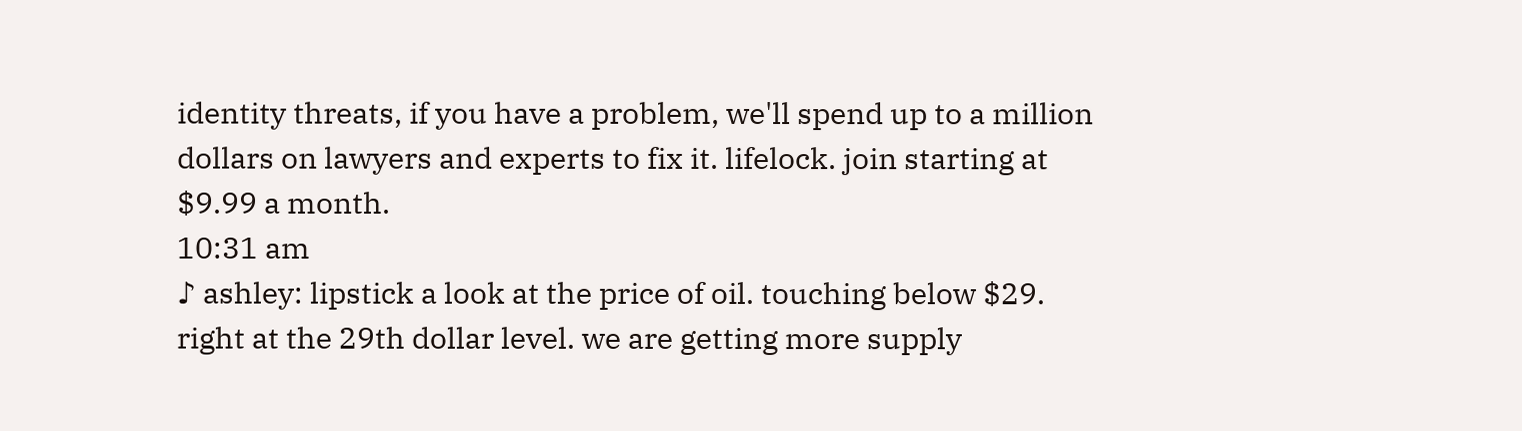identity threats, if you have a problem, we'll spend up to a million dollars on lawyers and experts to fix it. lifelock. join starting at $9.99 a month.
10:31 am
♪ ashley: lipstick a look at the price of oil. touching below $29. right at the 29th dollar level. we are getting more supply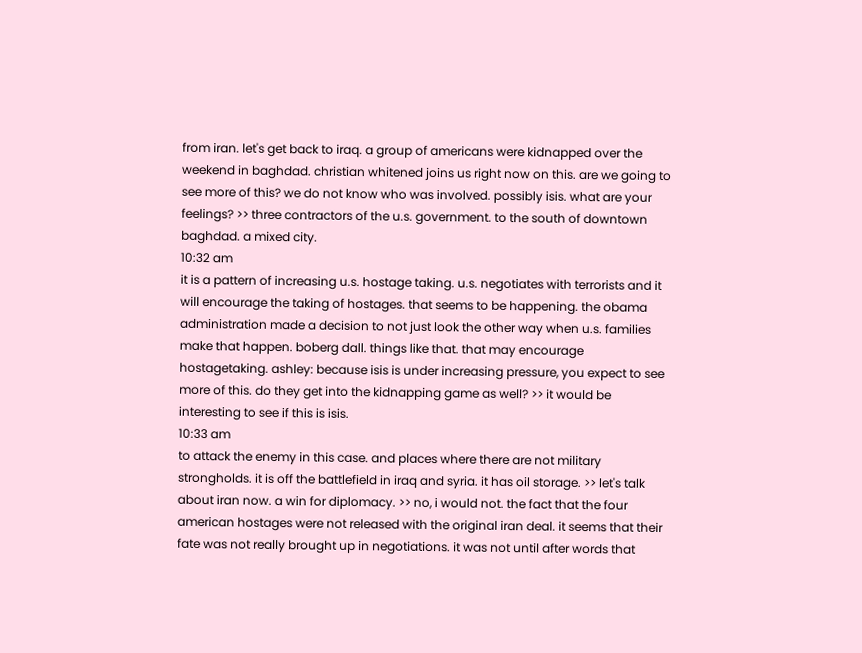from iran. let's get back to iraq. a group of americans were kidnapped over the weekend in baghdad. christian whitened joins us right now on this. are we going to see more of this? we do not know who was involved. possibly isis. what are your feelings? >> three contractors of the u.s. government. to the south of downtown baghdad. a mixed city.
10:32 am
it is a pattern of increasing u.s. hostage taking. u.s. negotiates with terrorists and it will encourage the taking of hostages. that seems to be happening. the obama administration made a decision to not just look the other way when u.s. families make that happen. boberg dall. things like that. that may encourage hostagetaking. ashley: because isis is under increasing pressure, you expect to see more of this. do they get into the kidnapping game as well? >> it would be interesting to see if this is isis.
10:33 am
to attack the enemy in this case. and places where there are not military strongholds. it is off the battlefield in iraq and syria. it has oil storage. >> let's talk about iran now. a win for diplomacy. >> no, i would not. the fact that the four american hostages were not released with the original iran deal. it seems that their fate was not really brought up in negotiations. it was not until after words that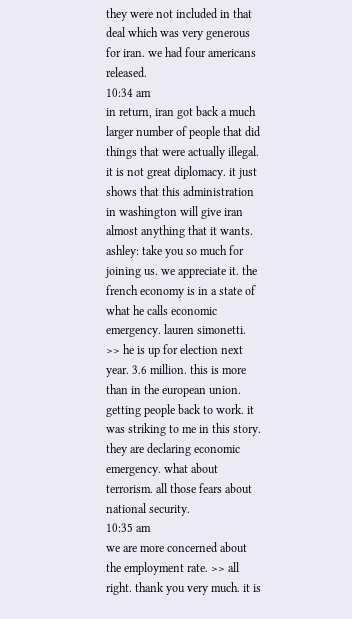they were not included in that deal which was very generous for iran. we had four americans released.
10:34 am
in return, iran got back a much larger number of people that did things that were actually illegal. it is not great diplomacy. it just shows that this administration in washington will give iran almost anything that it wants. ashley: take you so much for joining us. we appreciate it. the french economy is in a state of what he calls economic emergency. lauren simonetti. >> he is up for election next year. 3.6 million. this is more than in the european union. getting people back to work. it was striking to me in this story. they are declaring economic emergency. what about terrorism. all those fears about national security.
10:35 am
we are more concerned about the employment rate. >> all right. thank you very much. it is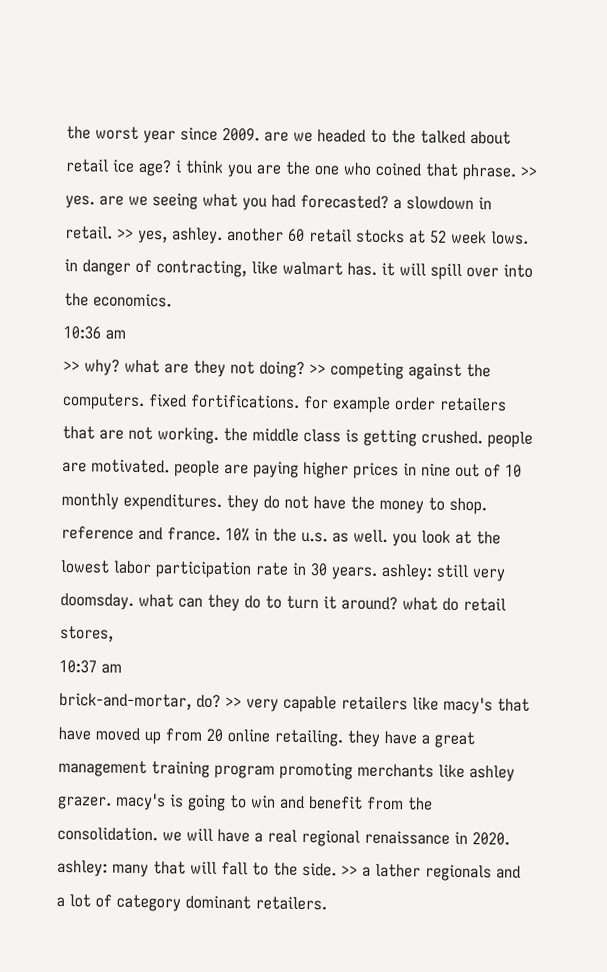the worst year since 2009. are we headed to the talked about retail ice age? i think you are the one who coined that phrase. >> yes. are we seeing what you had forecasted? a slowdown in retail. >> yes, ashley. another 60 retail stocks at 52 week lows. in danger of contracting, like walmart has. it will spill over into the economics.
10:36 am
>> why? what are they not doing? >> competing against the computers. fixed fortifications. for example order retailers that are not working. the middle class is getting crushed. people are motivated. people are paying higher prices in nine out of 10 monthly expenditures. they do not have the money to shop. reference and france. 10% in the u.s. as well. you look at the lowest labor participation rate in 30 years. ashley: still very doomsday. what can they do to turn it around? what do retail stores,
10:37 am
brick-and-mortar, do? >> very capable retailers like macy's that have moved up from 20 online retailing. they have a great management training program promoting merchants like ashley grazer. macy's is going to win and benefit from the consolidation. we will have a real regional renaissance in 2020. ashley: many that will fall to the side. >> a lather regionals and a lot of category dominant retailers.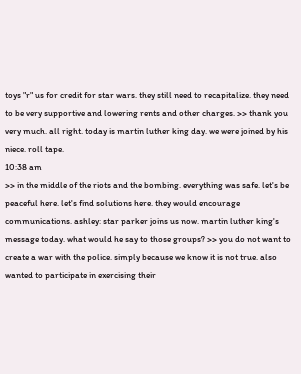toys "r" us for credit for star wars. they still need to recapitalize. they need to be very supportive and lowering rents and other charges. >> thank you very much. all right. today is martin luther king day. we were joined by his niece. roll tape.
10:38 am
>> in the middle of the riots and the bombing. everything was safe. let's be peaceful here. let's find solutions here. they would encourage communications. ashley: star parker joins us now. martin luther king's message today. what would he say to those groups? >> you do not want to create a war with the police. simply because we know it is not true. also wanted to participate in exercising their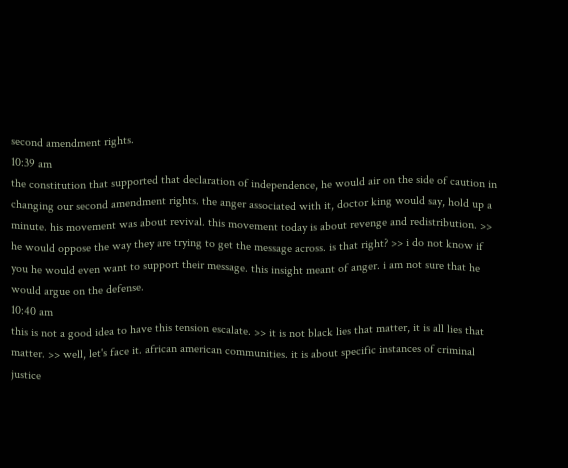second amendment rights.
10:39 am
the constitution that supported that declaration of independence, he would air on the side of caution in changing our second amendment rights. the anger associated with it, doctor king would say, hold up a minute. his movement was about revival. this movement today is about revenge and redistribution. >> he would oppose the way they are trying to get the message across. is that right? >> i do not know if you he would even want to support their message. this insight meant of anger. i am not sure that he would argue on the defense.
10:40 am
this is not a good idea to have this tension escalate. >> it is not black lies that matter, it is all lies that matter. >> well, let's face it. african american communities. it is about specific instances of criminal justice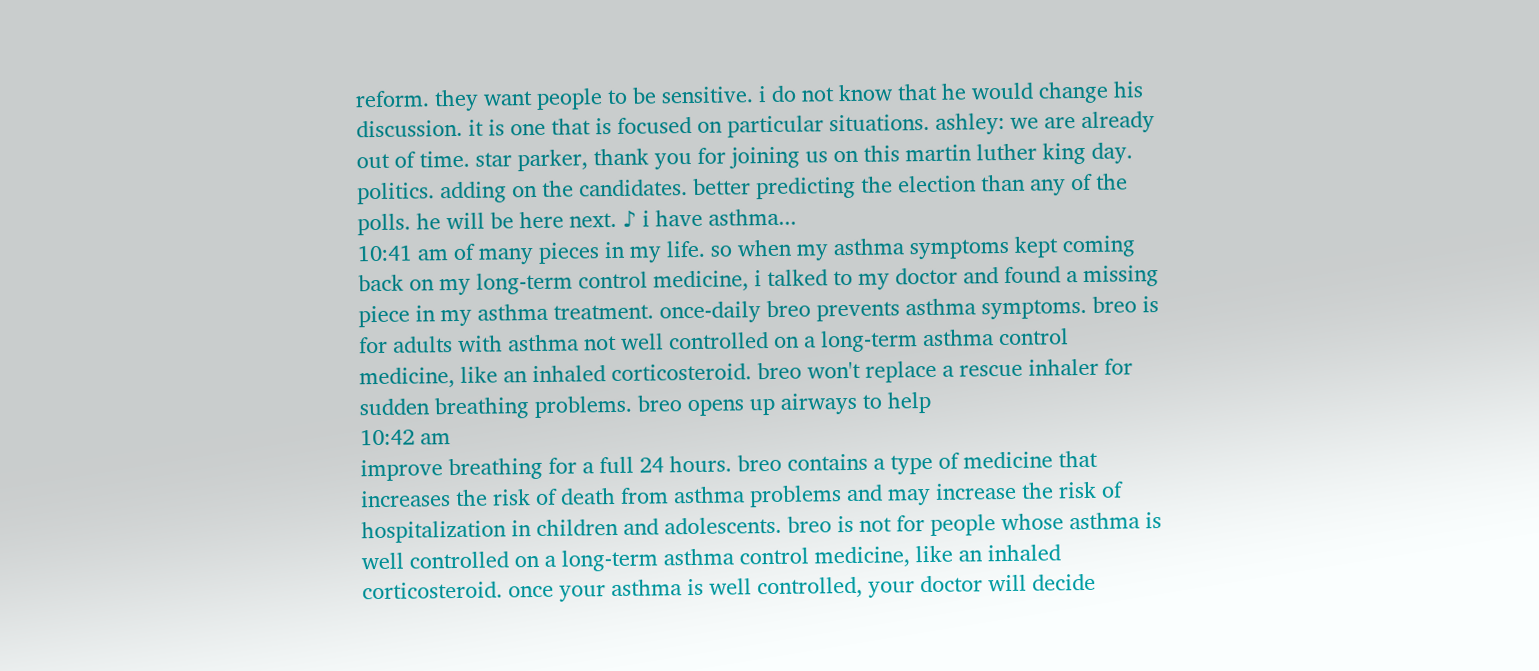reform. they want people to be sensitive. i do not know that he would change his discussion. it is one that is focused on particular situations. ashley: we are already out of time. star parker, thank you for joining us on this martin luther king day. politics. adding on the candidates. better predicting the election than any of the polls. he will be here next. ♪ i have asthma...
10:41 am of many pieces in my life. so when my asthma symptoms kept coming back on my long-term control medicine, i talked to my doctor and found a missing piece in my asthma treatment. once-daily breo prevents asthma symptoms. breo is for adults with asthma not well controlled on a long-term asthma control medicine, like an inhaled corticosteroid. breo won't replace a rescue inhaler for sudden breathing problems. breo opens up airways to help
10:42 am
improve breathing for a full 24 hours. breo contains a type of medicine that increases the risk of death from asthma problems and may increase the risk of hospitalization in children and adolescents. breo is not for people whose asthma is well controlled on a long-term asthma control medicine, like an inhaled corticosteroid. once your asthma is well controlled, your doctor will decide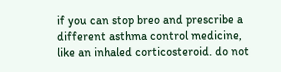if you can stop breo and prescribe a different asthma control medicine, like an inhaled corticosteroid. do not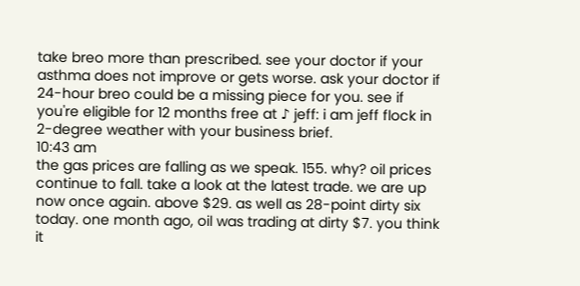take breo more than prescribed. see your doctor if your asthma does not improve or gets worse. ask your doctor if 24-hour breo could be a missing piece for you. see if you're eligible for 12 months free at ♪ jeff: i am jeff flock in 2-degree weather with your business brief.
10:43 am
the gas prices are falling as we speak. 155. why? oil prices continue to fall. take a look at the latest trade. we are up now once again. above $29. as well as 28-point dirty six today. one month ago, oil was trading at dirty $7. you think it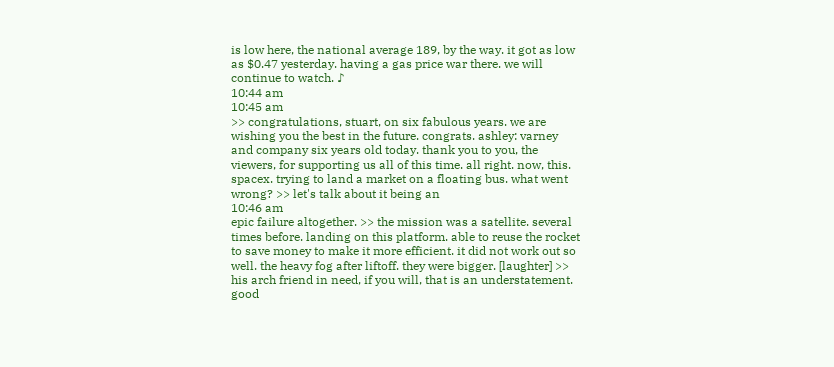is low here, the national average 189, by the way. it got as low as $0.47 yesterday. having a gas price war there. we will continue to watch. ♪
10:44 am
10:45 am
>> congratulations, stuart, on six fabulous years. we are wishing you the best in the future. congrats. ashley: varney and company six years old today. thank you to you, the viewers, for supporting us all of this time. all right. now, this. spacex. trying to land a market on a floating bus. what went wrong? >> let's talk about it being an
10:46 am
epic failure altogether. >> the mission was a satellite. several times before. landing on this platform. able to reuse the rocket to save money to make it more efficient. it did not work out so well. the heavy fog after liftoff. they were bigger. [laughter] >> his arch friend in need, if you will, that is an understatement. good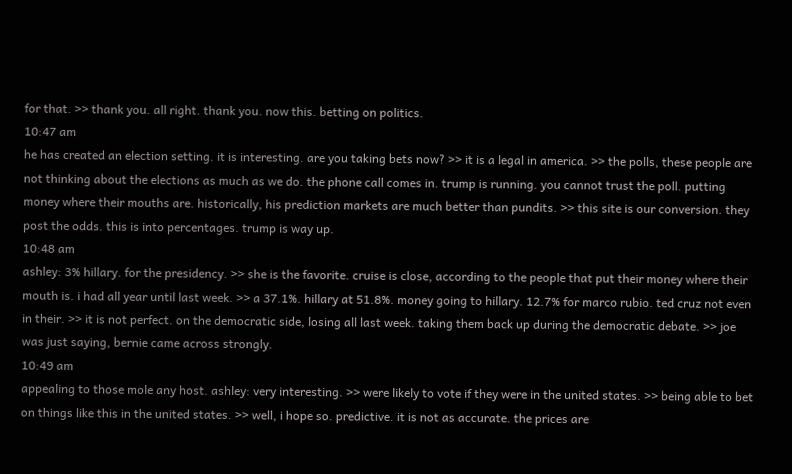for that. >> thank you. all right. thank you. now this. betting on politics.
10:47 am
he has created an election setting. it is interesting. are you taking bets now? >> it is a legal in america. >> the polls, these people are not thinking about the elections as much as we do. the phone call comes in. trump is running. you cannot trust the poll. putting money where their mouths are. historically, his prediction markets are much better than pundits. >> this site is our conversion. they post the odds. this is into percentages. trump is way up.
10:48 am
ashley: 3% hillary. for the presidency. >> she is the favorite. cruise is close, according to the people that put their money where their mouth is. i had all year until last week. >> a 37.1%. hillary at 51.8%. money going to hillary. 12.7% for marco rubio. ted cruz not even in their. >> it is not perfect. on the democratic side, losing all last week. taking them back up during the democratic debate. >> joe was just saying, bernie came across strongly.
10:49 am
appealing to those mole any host. ashley: very interesting. >> were likely to vote if they were in the united states. >> being able to bet on things like this in the united states. >> well, i hope so. predictive. it is not as accurate. the prices are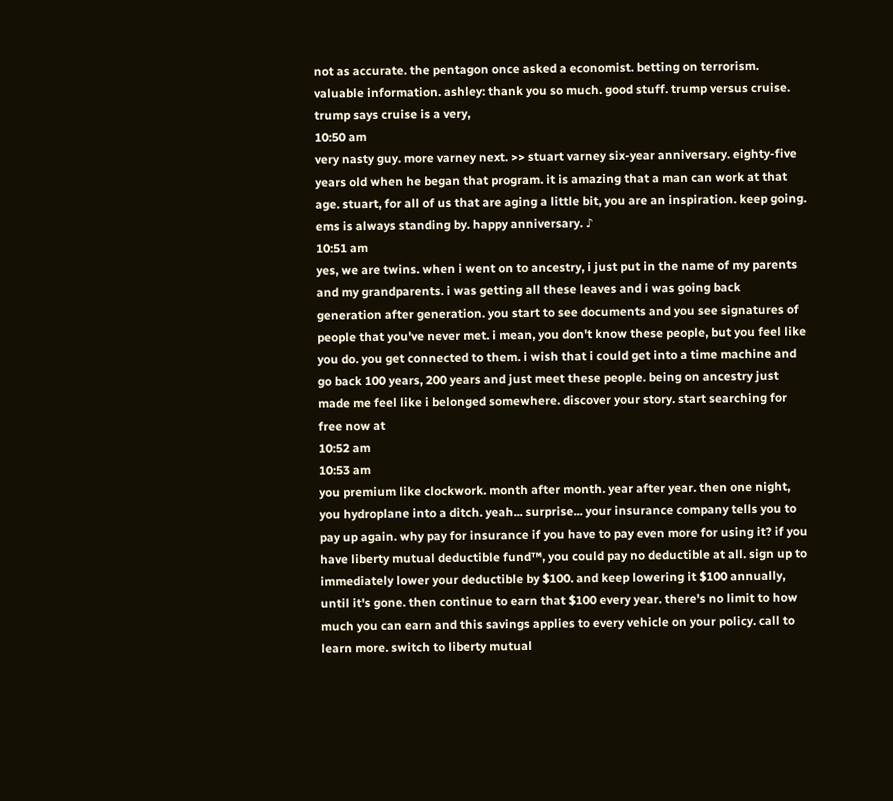not as accurate. the pentagon once asked a economist. betting on terrorism. valuable information. ashley: thank you so much. good stuff. trump versus cruise. trump says cruise is a very,
10:50 am
very nasty guy. more varney next. >> stuart varney six-year anniversary. eighty-five years old when he began that program. it is amazing that a man can work at that age. stuart, for all of us that are aging a little bit, you are an inspiration. keep going. ems is always standing by. happy anniversary. ♪
10:51 am
yes, we are twins. when i went on to ancestry, i just put in the name of my parents and my grandparents. i was getting all these leaves and i was going back generation after generation. you start to see documents and you see signatures of people that you've never met. i mean, you don't know these people, but you feel like you do. you get connected to them. i wish that i could get into a time machine and go back 100 years, 200 years and just meet these people. being on ancestry just made me feel like i belonged somewhere. discover your story. start searching for free now at
10:52 am
10:53 am
you premium like clockwork. month after month. year after year. then one night, you hydroplane into a ditch. yeah... surprise... your insurance company tells you to pay up again. why pay for insurance if you have to pay even more for using it? if you have liberty mutual deductible fund™, you could pay no deductible at all. sign up to immediately lower your deductible by $100. and keep lowering it $100 annually, until it's gone. then continue to earn that $100 every year. there's no limit to how much you can earn and this savings applies to every vehicle on your policy. call to learn more. switch to liberty mutual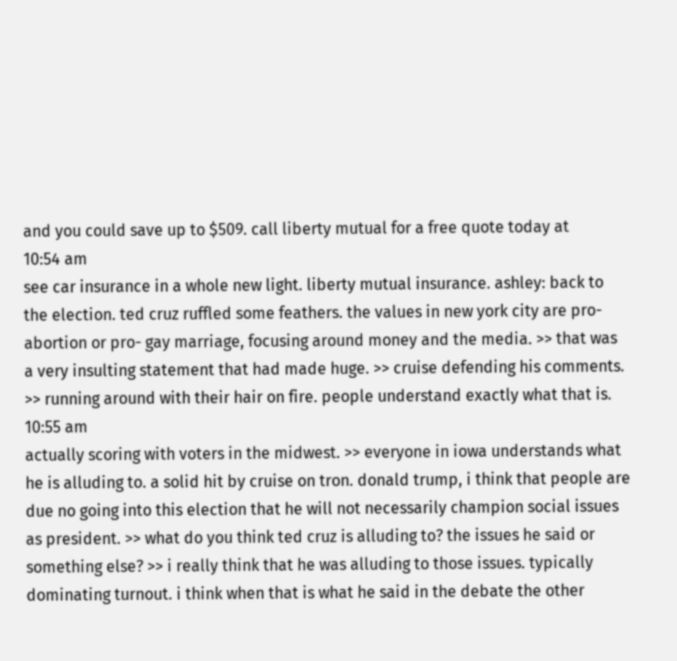and you could save up to $509. call liberty mutual for a free quote today at
10:54 am
see car insurance in a whole new light. liberty mutual insurance. ashley: back to the election. ted cruz ruffled some feathers. the values in new york city are pro- abortion or pro- gay marriage, focusing around money and the media. >> that was a very insulting statement that had made huge. >> cruise defending his comments. >> running around with their hair on fire. people understand exactly what that is.
10:55 am
actually scoring with voters in the midwest. >> everyone in iowa understands what he is alluding to. a solid hit by cruise on tron. donald trump, i think that people are due no going into this election that he will not necessarily champion social issues as president. >> what do you think ted cruz is alluding to? the issues he said or something else? >> i really think that he was alluding to those issues. typically dominating turnout. i think when that is what he said in the debate the other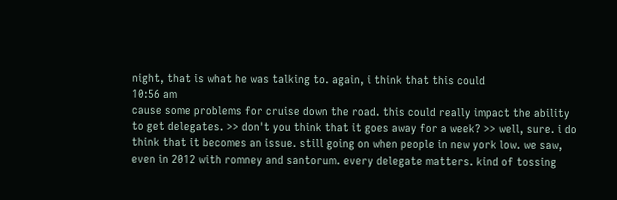night, that is what he was talking to. again, i think that this could
10:56 am
cause some problems for cruise down the road. this could really impact the ability to get delegates. >> don't you think that it goes away for a week? >> well, sure. i do think that it becomes an issue. still going on when people in new york low. we saw, even in 2012 with romney and santorum. every delegate matters. kind of tossing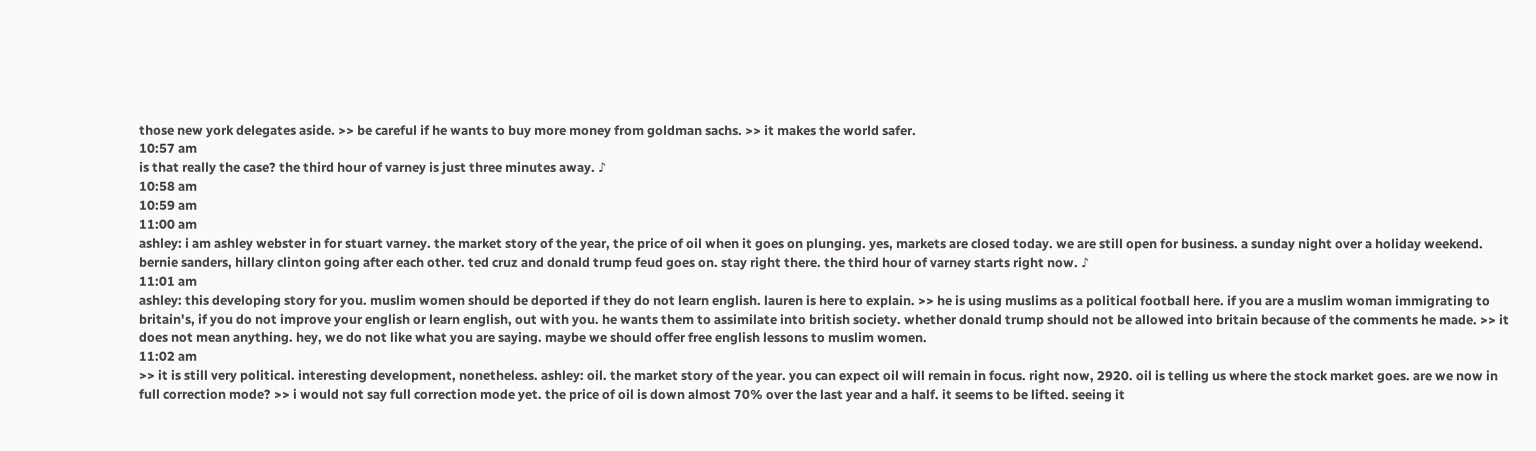those new york delegates aside. >> be careful if he wants to buy more money from goldman sachs. >> it makes the world safer.
10:57 am
is that really the case? the third hour of varney is just three minutes away. ♪
10:58 am
10:59 am
11:00 am
ashley: i am ashley webster in for stuart varney. the market story of the year, the price of oil when it goes on plunging. yes, markets are closed today. we are still open for business. a sunday night over a holiday weekend. bernie sanders, hillary clinton going after each other. ted cruz and donald trump feud goes on. stay right there. the third hour of varney starts right now. ♪
11:01 am
ashley: this developing story for you. muslim women should be deported if they do not learn english. lauren is here to explain. >> he is using muslims as a political football here. if you are a muslim woman immigrating to britain's, if you do not improve your english or learn english, out with you. he wants them to assimilate into british society. whether donald trump should not be allowed into britain because of the comments he made. >> it does not mean anything. hey, we do not like what you are saying. maybe we should offer free english lessons to muslim women.
11:02 am
>> it is still very political. interesting development, nonetheless. ashley: oil. the market story of the year. you can expect oil will remain in focus. right now, 2920. oil is telling us where the stock market goes. are we now in full correction mode? >> i would not say full correction mode yet. the price of oil is down almost 70% over the last year and a half. it seems to be lifted. seeing it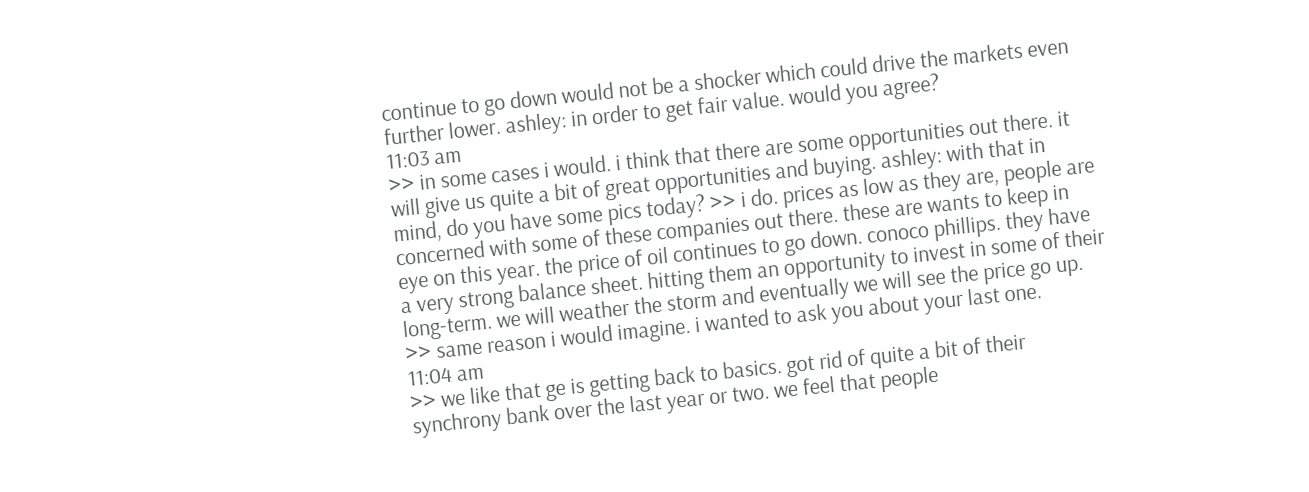continue to go down would not be a shocker which could drive the markets even further lower. ashley: in order to get fair value. would you agree?
11:03 am
>> in some cases i would. i think that there are some opportunities out there. it will give us quite a bit of great opportunities and buying. ashley: with that in mind, do you have some pics today? >> i do. prices as low as they are, people are concerned with some of these companies out there. these are wants to keep in eye on this year. the price of oil continues to go down. conoco phillips. they have a very strong balance sheet. hitting them an opportunity to invest in some of their long-term. we will weather the storm and eventually we will see the price go up. >> same reason i would imagine. i wanted to ask you about your last one.
11:04 am
>> we like that ge is getting back to basics. got rid of quite a bit of their synchrony bank over the last year or two. we feel that people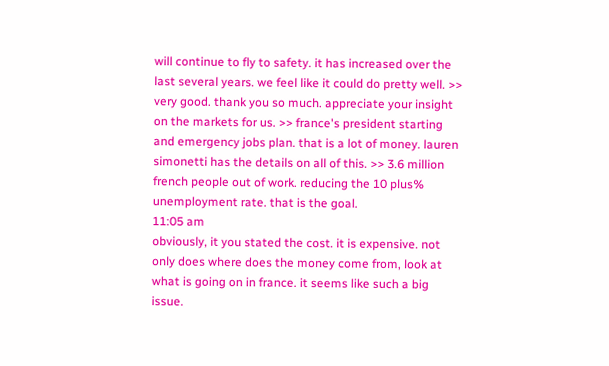will continue to fly to safety. it has increased over the last several years. we feel like it could do pretty well. >> very good. thank you so much. appreciate your insight on the markets for us. >> france's president starting and emergency jobs plan. that is a lot of money. lauren simonetti has the details on all of this. >> 3.6 million french people out of work. reducing the 10 plus% unemployment rate. that is the goal.
11:05 am
obviously, it you stated the cost. it is expensive. not only does where does the money come from, look at what is going on in france. it seems like such a big issue.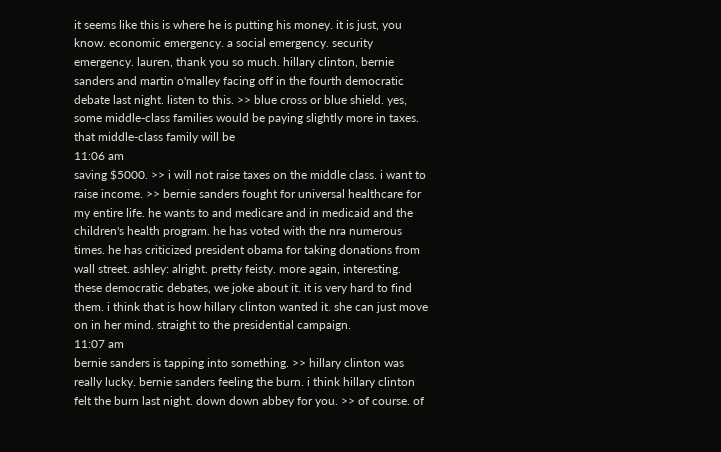it seems like this is where he is putting his money. it is just, you know. economic emergency. a social emergency. security emergency. lauren, thank you so much. hillary clinton, bernie sanders and martin o'malley facing off in the fourth democratic debate last night. listen to this. >> blue cross or blue shield. yes, some middle-class families would be paying slightly more in taxes. that middle-class family will be
11:06 am
saving $5000. >> i will not raise taxes on the middle class. i want to raise income. >> bernie sanders fought for universal healthcare for my entire life. he wants to and medicare and in medicaid and the children's health program. he has voted with the nra numerous times. he has criticized president obama for taking donations from wall street. ashley: alright. pretty feisty. more again, interesting. these democratic debates, we joke about it. it is very hard to find them. i think that is how hillary clinton wanted it. she can just move on in her mind. straight to the presidential campaign.
11:07 am
bernie sanders is tapping into something. >> hillary clinton was really lucky. bernie sanders feeling the burn. i think hillary clinton felt the burn last night. down down abbey for you. >> of course. of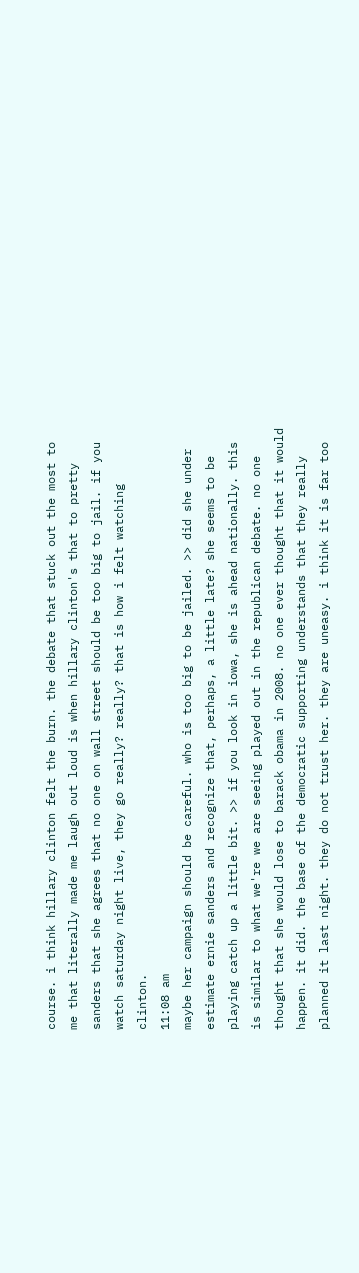course. i think hillary clinton felt the burn. the debate that stuck out the most to me that literally made me laugh out loud is when hillary clinton's that to pretty sanders that she agrees that no one on wall street should be too big to jail. if you watch saturday night live, they go really? really? that is how i felt watching clinton.
11:08 am
maybe her campaign should be careful. who is too big to be jailed. >> did she under estimate ernie sanders and recognize that, perhaps, a little late? she seems to be playing catch up a little bit. >> if you look in iowa, she is ahead nationally. this is similar to what we're we are seeing played out in the republican debate. no one thought that she would lose to barack obama in 2008. no one ever thought that it would happen. it did. the base of the democratic supporting understands that they really planned it last night. they do not trust her. they are uneasy. i think it is far too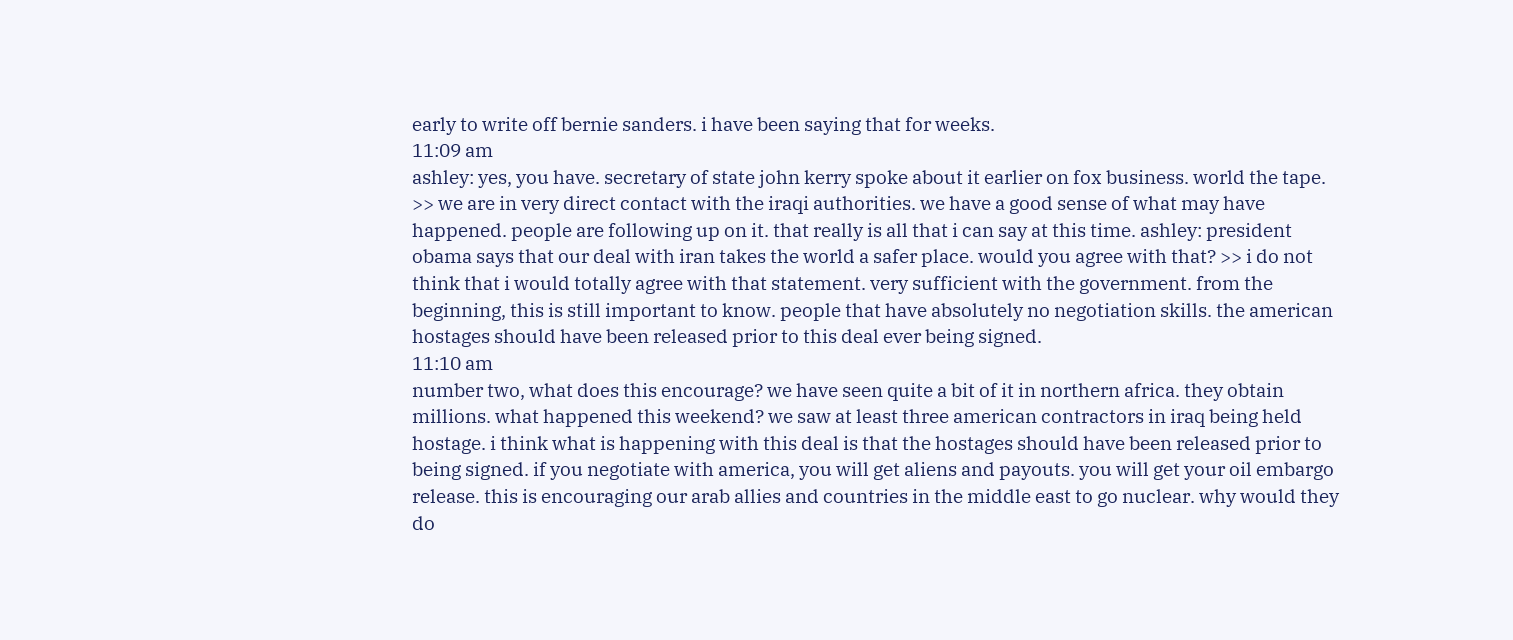early to write off bernie sanders. i have been saying that for weeks.
11:09 am
ashley: yes, you have. secretary of state john kerry spoke about it earlier on fox business. world the tape. >> we are in very direct contact with the iraqi authorities. we have a good sense of what may have happened. people are following up on it. that really is all that i can say at this time. ashley: president obama says that our deal with iran takes the world a safer place. would you agree with that? >> i do not think that i would totally agree with that statement. very sufficient with the government. from the beginning, this is still important to know. people that have absolutely no negotiation skills. the american hostages should have been released prior to this deal ever being signed.
11:10 am
number two, what does this encourage? we have seen quite a bit of it in northern africa. they obtain millions. what happened this weekend? we saw at least three american contractors in iraq being held hostage. i think what is happening with this deal is that the hostages should have been released prior to being signed. if you negotiate with america, you will get aliens and payouts. you will get your oil embargo release. this is encouraging our arab allies and countries in the middle east to go nuclear. why would they do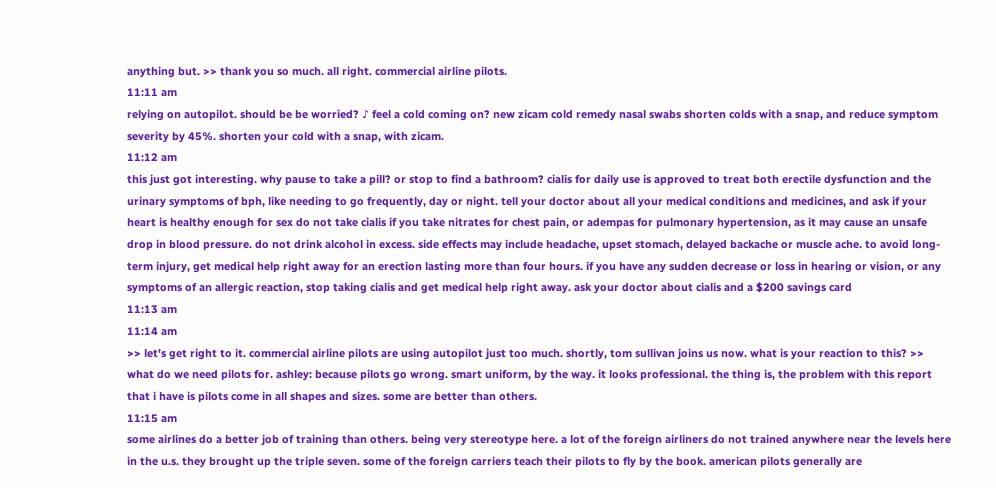anything but. >> thank you so much. all right. commercial airline pilots.
11:11 am
relying on autopilot. should be be worried? ♪ feel a cold coming on? new zicam cold remedy nasal swabs shorten colds with a snap, and reduce symptom severity by 45%. shorten your cold with a snap, with zicam.
11:12 am
this just got interesting. why pause to take a pill? or stop to find a bathroom? cialis for daily use is approved to treat both erectile dysfunction and the urinary symptoms of bph, like needing to go frequently, day or night. tell your doctor about all your medical conditions and medicines, and ask if your heart is healthy enough for sex do not take cialis if you take nitrates for chest pain, or adempas for pulmonary hypertension, as it may cause an unsafe drop in blood pressure. do not drink alcohol in excess. side effects may include headache, upset stomach, delayed backache or muscle ache. to avoid long-term injury, get medical help right away for an erection lasting more than four hours. if you have any sudden decrease or loss in hearing or vision, or any symptoms of an allergic reaction, stop taking cialis and get medical help right away. ask your doctor about cialis and a $200 savings card
11:13 am
11:14 am
>> let's get right to it. commercial airline pilots are using autopilot just too much. shortly, tom sullivan joins us now. what is your reaction to this? >> what do we need pilots for. ashley: because pilots go wrong. smart uniform, by the way. it looks professional. the thing is, the problem with this report that i have is pilots come in all shapes and sizes. some are better than others.
11:15 am
some airlines do a better job of training than others. being very stereotype here. a lot of the foreign airliners do not trained anywhere near the levels here in the u.s. they brought up the triple seven. some of the foreign carriers teach their pilots to fly by the book. american pilots generally are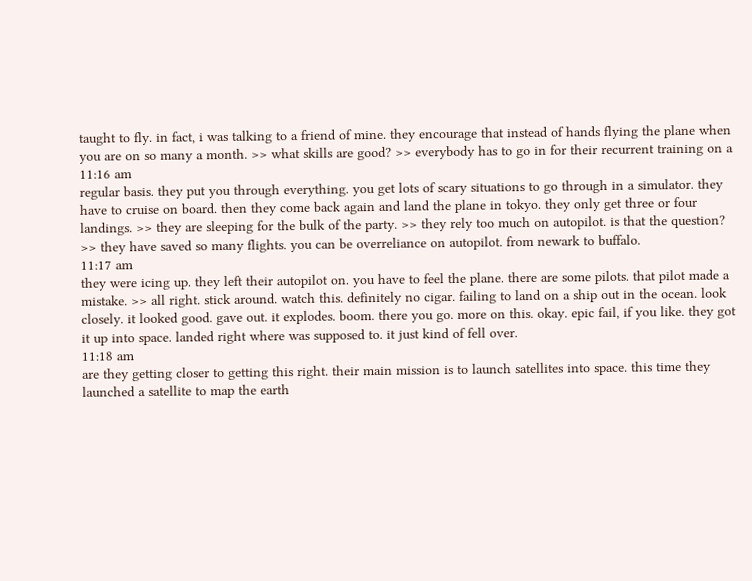taught to fly. in fact, i was talking to a friend of mine. they encourage that instead of hands flying the plane when you are on so many a month. >> what skills are good? >> everybody has to go in for their recurrent training on a
11:16 am
regular basis. they put you through everything. you get lots of scary situations to go through in a simulator. they have to cruise on board. then they come back again and land the plane in tokyo. they only get three or four landings. >> they are sleeping for the bulk of the party. >> they rely too much on autopilot. is that the question? >> they have saved so many flights. you can be overreliance on autopilot. from newark to buffalo.
11:17 am
they were icing up. they left their autopilot on. you have to feel the plane. there are some pilots. that pilot made a mistake. >> all right. stick around. watch this. definitely no cigar. failing to land on a ship out in the ocean. look closely. it looked good. gave out. it explodes. boom. there you go. more on this. okay. epic fail, if you like. they got it up into space. landed right where was supposed to. it just kind of fell over.
11:18 am
are they getting closer to getting this right. their main mission is to launch satellites into space. this time they launched a satellite to map the earth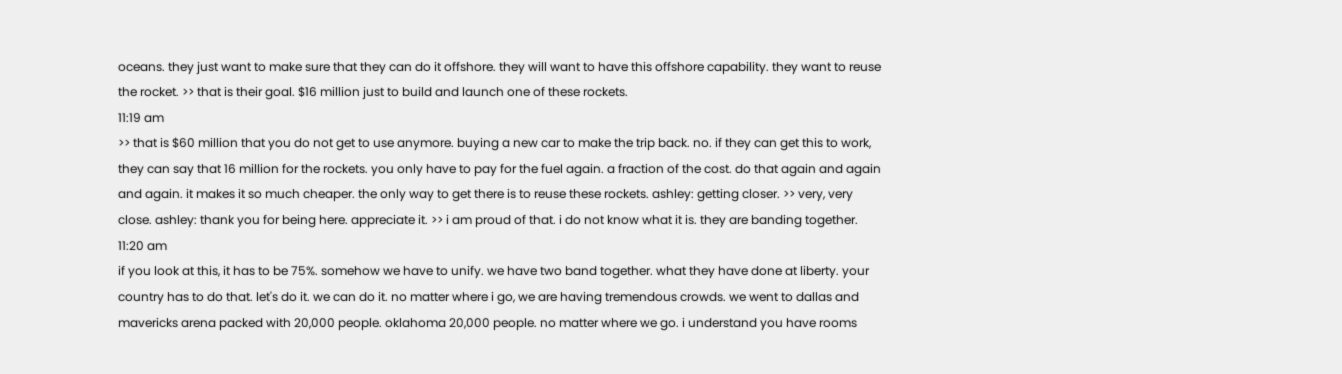oceans. they just want to make sure that they can do it offshore. they will want to have this offshore capability. they want to reuse the rocket. >> that is their goal. $16 million just to build and launch one of these rockets.
11:19 am
>> that is $60 million that you do not get to use anymore. buying a new car to make the trip back. no. if they can get this to work, they can say that 16 million for the rockets. you only have to pay for the fuel again. a fraction of the cost. do that again and again and again. it makes it so much cheaper. the only way to get there is to reuse these rockets. ashley: getting closer. >> very, very close. ashley: thank you for being here. appreciate it. >> i am proud of that. i do not know what it is. they are banding together.
11:20 am
if you look at this, it has to be 75%. somehow we have to unify. we have two band together. what they have done at liberty. your country has to do that. let's do it. we can do it. no matter where i go, we are having tremendous crowds. we went to dallas and mavericks arena packed with 20,000 people. oklahoma 20,000 people. no matter where we go. i understand you have rooms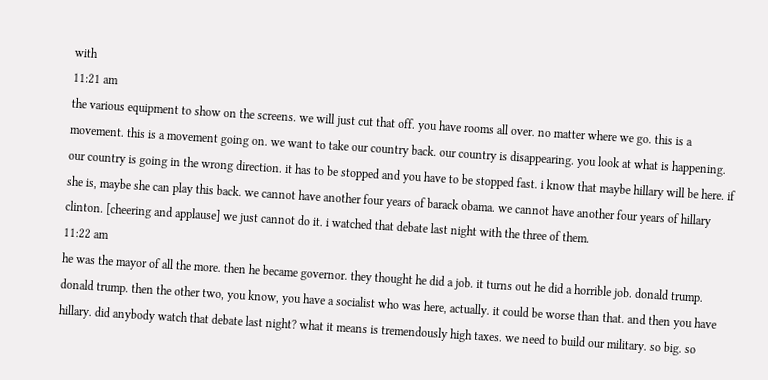with
11:21 am
the various equipment to show on the screens. we will just cut that off. you have rooms all over. no matter where we go. this is a movement. this is a movement going on. we want to take our country back. our country is disappearing. you look at what is happening. our country is going in the wrong direction. it has to be stopped and you have to be stopped fast. i know that maybe hillary will be here. if she is, maybe she can play this back. we cannot have another four years of barack obama. we cannot have another four years of hillary clinton. [cheering and applause] we just cannot do it. i watched that debate last night with the three of them.
11:22 am
he was the mayor of all the more. then he became governor. they thought he did a job. it turns out he did a horrible job. donald trump. donald trump. then the other two, you know, you have a socialist who was here, actually. it could be worse than that. and then you have hillary. did anybody watch that debate last night? what it means is tremendously high taxes. we need to build our military. so big. so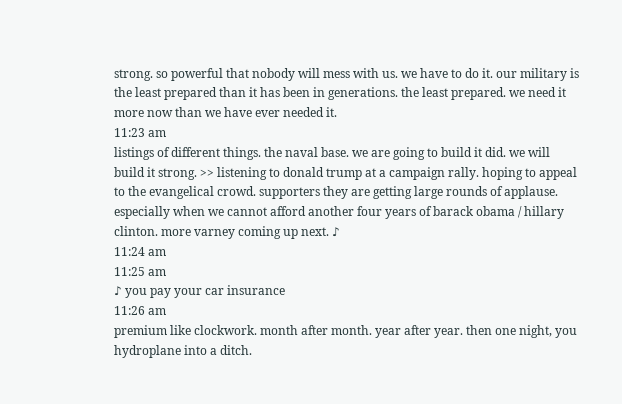strong. so powerful that nobody will mess with us. we have to do it. our military is the least prepared than it has been in generations. the least prepared. we need it more now than we have ever needed it.
11:23 am
listings of different things. the naval base. we are going to build it did. we will build it strong. >> listening to donald trump at a campaign rally. hoping to appeal to the evangelical crowd. supporters they are getting large rounds of applause. especially when we cannot afford another four years of barack obama / hillary clinton. more varney coming up next. ♪
11:24 am
11:25 am
♪ you pay your car insurance
11:26 am
premium like clockwork. month after month. year after year. then one night, you hydroplane into a ditch.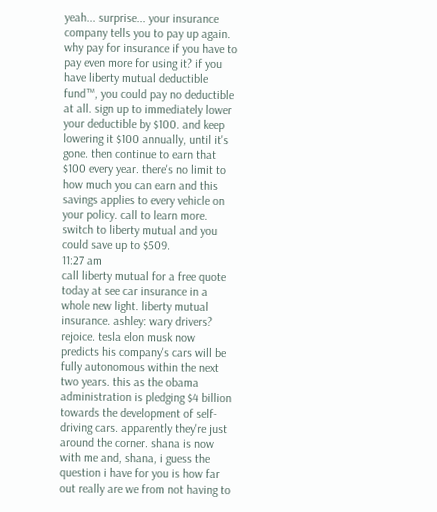yeah... surprise... your insurance company tells you to pay up again. why pay for insurance if you have to pay even more for using it? if you have liberty mutual deductible fund™, you could pay no deductible at all. sign up to immediately lower your deductible by $100. and keep lowering it $100 annually, until it's gone. then continue to earn that $100 every year. there's no limit to how much you can earn and this savings applies to every vehicle on your policy. call to learn more. switch to liberty mutual and you could save up to $509.
11:27 am
call liberty mutual for a free quote today at see car insurance in a whole new light. liberty mutual insurance. ashley: wary drivers? rejoice. tesla elon musk now predicts his company's cars will be fully autonomous within the next two years. this as the obama administration is pledging $4 billion towards the development of self-driving cars. apparently they're just around the corner. shana is now with me and, shana, i guess the question i have for you is how far out really are we from not having to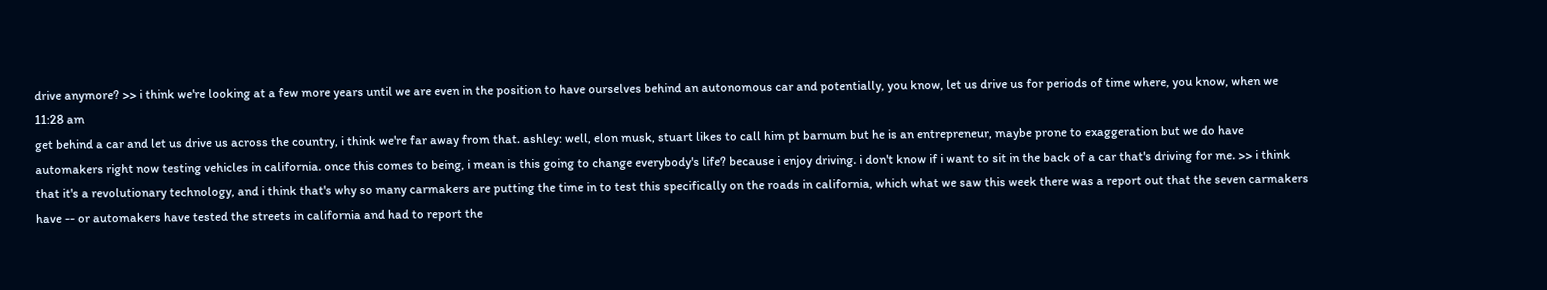drive anymore? >> i think we're looking at a few more years until we are even in the position to have ourselves behind an autonomous car and potentially, you know, let us drive us for periods of time where, you know, when we
11:28 am
get behind a car and let us drive us across the country, i think we're far away from that. ashley: well, elon musk, stuart likes to call him pt barnum but he is an entrepreneur, maybe prone to exaggeration but we do have automakers right now testing vehicles in california. once this comes to being, i mean is this going to change everybody's life? because i enjoy driving. i don't know if i want to sit in the back of a car that's driving for me. >> i think that it's a revolutionary technology, and i think that's why so many carmakers are putting the time in to test this specifically on the roads in california, which what we saw this week there was a report out that the seven carmakers have -- or automakers have tested the streets in california and had to report the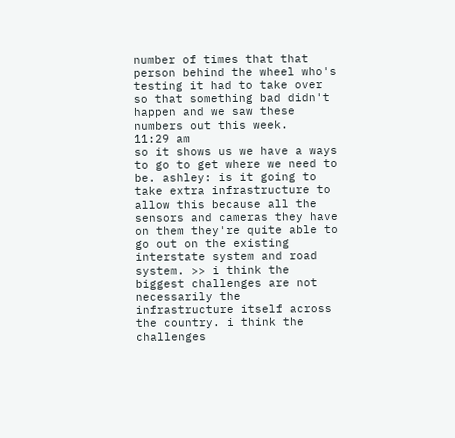number of times that that person behind the wheel who's testing it had to take over so that something bad didn't happen and we saw these numbers out this week.
11:29 am
so it shows us we have a ways to go to get where we need to be. ashley: is it going to take extra infrastructure to allow this because all the sensors and cameras they have on them they're quite able to go out on the existing interstate system and road system. >> i think the biggest challenges are not necessarily the infrastructure itself across the country. i think the challenges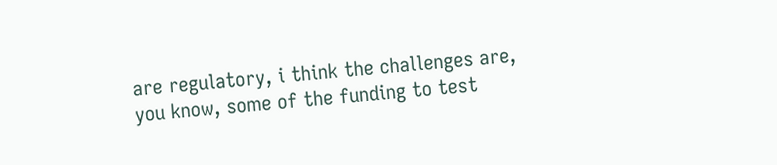are regulatory, i think the challenges are, you know, some of the funding to test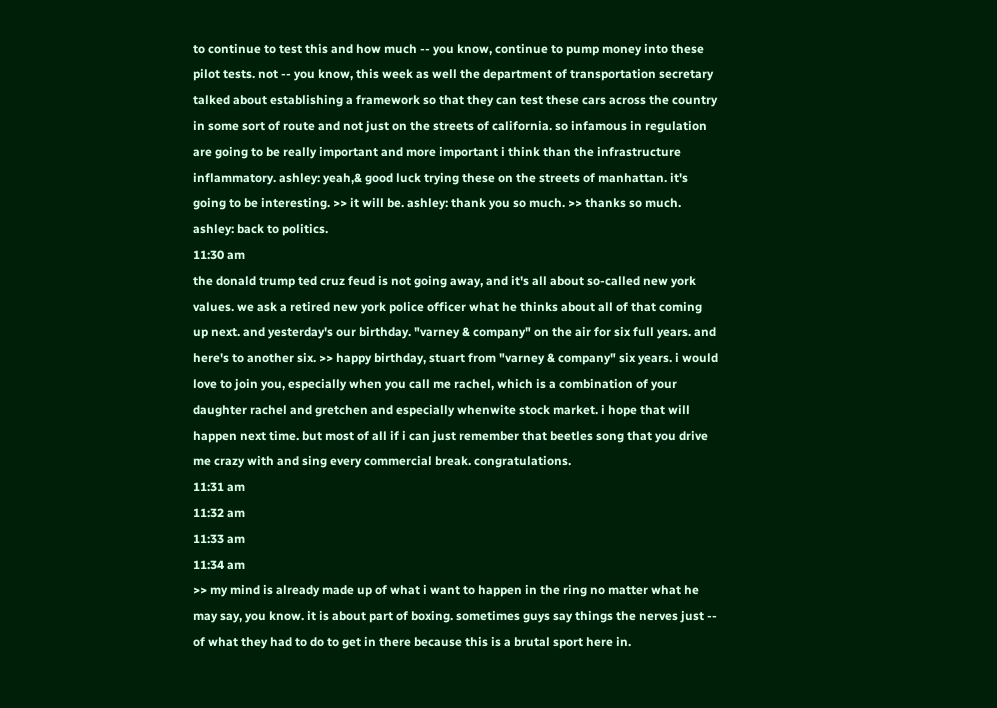to continue to test this and how much -- you know, continue to pump money into these pilot tests. not -- you know, this week as well the department of transportation secretary talked about establishing a framework so that they can test these cars across the country in some sort of route and not just on the streets of california. so infamous in regulation are going to be really important and more important i think than the infrastructure inflammatory. ashley: yeah,& good luck trying these on the streets of manhattan. it's going to be interesting. >> it will be. ashley: thank you so much. >> thanks so much. ashley: back to politics.
11:30 am
the donald trump ted cruz feud is not going away, and it's all about so-called new york values. we ask a retired new york police officer what he thinks about all of that coming up next. and yesterday's our birthday. "varney & company" on the air for six full years. and here's to another six. >> happy birthday, stuart from "varney & company" six years. i would love to join you, especially when you call me rachel, which is a combination of your daughter rachel and gretchen and especially whenwite stock market. i hope that will happen next time. but most of all if i can just remember that beetles song that you drive me crazy with and sing every commercial break. congratulations.
11:31 am
11:32 am
11:33 am
11:34 am
>> my mind is already made up of what i want to happen in the ring no matter what he may say, you know. it is about part of boxing. sometimes guys say things the nerves just -- of what they had to do to get in there because this is a brutal sport here in.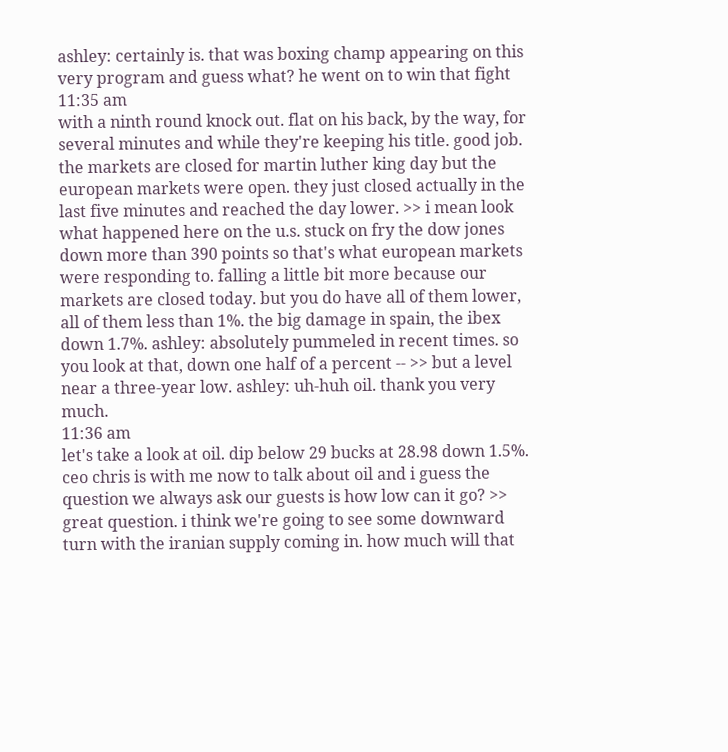ashley: certainly is. that was boxing champ appearing on this very program and guess what? he went on to win that fight
11:35 am
with a ninth round knock out. flat on his back, by the way, for several minutes and while they're keeping his title. good job. the markets are closed for martin luther king day but the european markets were open. they just closed actually in the last five minutes and reached the day lower. >> i mean look what happened here on the u.s. stuck on fry the dow jones down more than 390 points so that's what european markets were responding to. falling a little bit more because our markets are closed today. but you do have all of them lower, all of them less than 1%. the big damage in spain, the ibex down 1.7%. ashley: absolutely pummeled in recent times. so you look at that, down one half of a percent -- >> but a level near a three-year low. ashley: uh-huh oil. thank you very much.
11:36 am
let's take a look at oil. dip below 29 bucks at 28.98 down 1.5%. ceo chris is with me now to talk about oil and i guess the question we always ask our guests is how low can it go? >> great question. i think we're going to see some downward turn with the iranian supply coming in. how much will that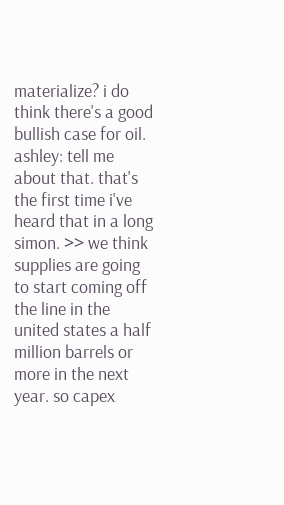materialize? i do think there's a good bullish case for oil. ashley: tell me about that. that's the first time i've heard that in a long simon. >> we think supplies are going to start coming off the line in the united states a half million barrels or more in the next year. so capex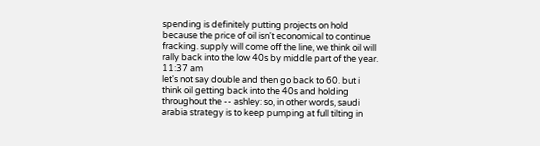spending is definitely putting projects on hold because the price of oil isn't economical to continue fracking. supply will come off the line, we think oil will rally back into the low 40s by middle part of the year.
11:37 am
let's not say double and then go back to 60. but i think oil getting back into the 40s and holding throughout the -- ashley: so, in other words, saudi arabia strategy is to keep pumping at full tilting in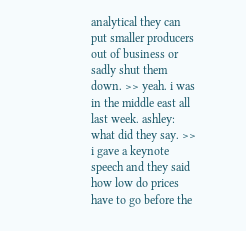analytical they can put smaller producers out of business or sadly shut them down. >> yeah. i was in the middle east all last week. ashley: what did they say. >> i gave a keynote speech and they said how low do prices have to go before the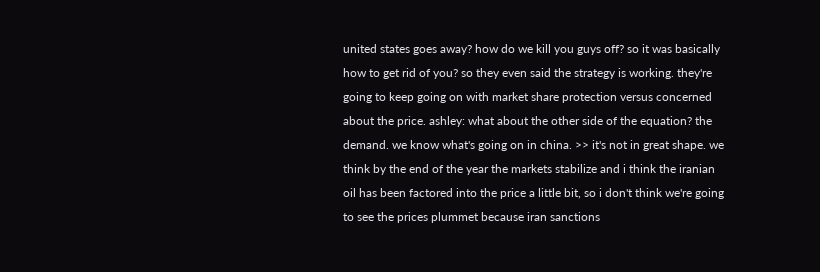united states goes away? how do we kill you guys off? so it was basically how to get rid of you? so they even said the strategy is working. they're going to keep going on with market share protection versus concerned about the price. ashley: what about the other side of the equation? the demand. we know what's going on in china. >> it's not in great shape. we think by the end of the year the markets stabilize and i think the iranian oil has been factored into the price a little bit, so i don't think we're going to see the prices plummet because iran sanctions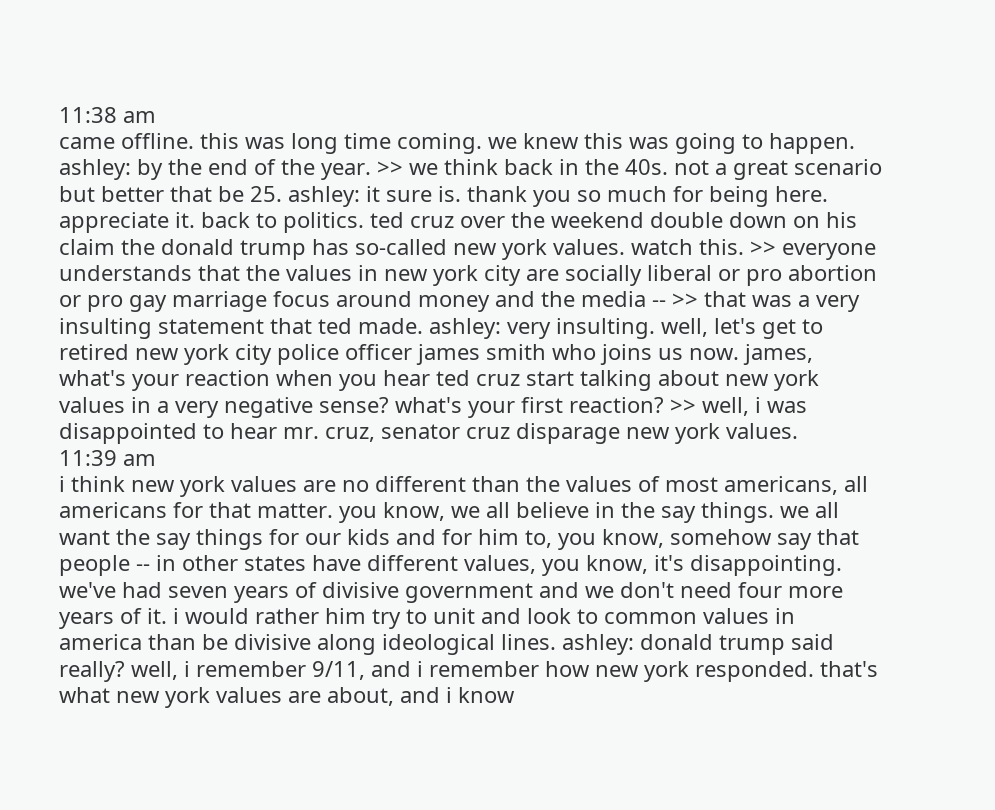11:38 am
came offline. this was long time coming. we knew this was going to happen. ashley: by the end of the year. >> we think back in the 40s. not a great scenario but better that be 25. ashley: it sure is. thank you so much for being here. appreciate it. back to politics. ted cruz over the weekend double down on his claim the donald trump has so-called new york values. watch this. >> everyone understands that the values in new york city are socially liberal or pro abortion or pro gay marriage focus around money and the media -- >> that was a very insulting statement that ted made. ashley: very insulting. well, let's get to retired new york city police officer james smith who joins us now. james, what's your reaction when you hear ted cruz start talking about new york values in a very negative sense? what's your first reaction? >> well, i was disappointed to hear mr. cruz, senator cruz disparage new york values.
11:39 am
i think new york values are no different than the values of most americans, all americans for that matter. you know, we all believe in the say things. we all want the say things for our kids and for him to, you know, somehow say that people -- in other states have different values, you know, it's disappointing. we've had seven years of divisive government and we don't need four more years of it. i would rather him try to unit and look to common values in america than be divisive along ideological lines. ashley: donald trump said really? well, i remember 9/11, and i remember how new york responded. that's what new york values are about, and i know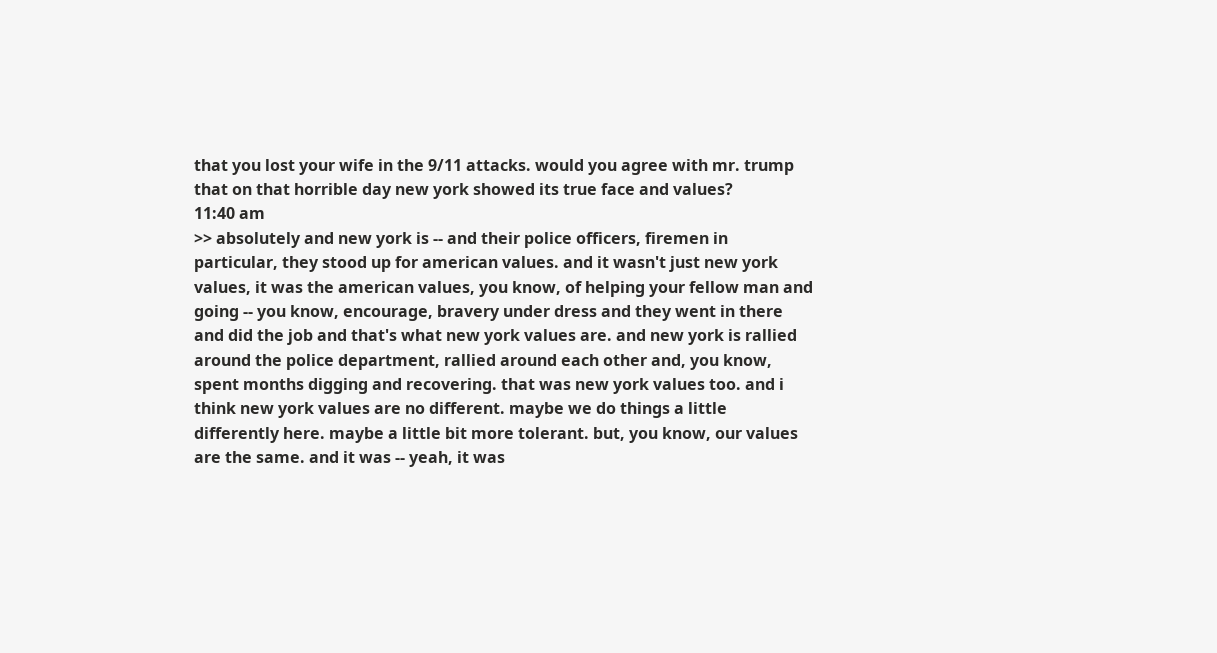that you lost your wife in the 9/11 attacks. would you agree with mr. trump that on that horrible day new york showed its true face and values?
11:40 am
>> absolutely and new york is -- and their police officers, firemen in particular, they stood up for american values. and it wasn't just new york values, it was the american values, you know, of helping your fellow man and going -- you know, encourage, bravery under dress and they went in there and did the job and that's what new york values are. and new york is rallied around the police department, rallied around each other and, you know, spent months digging and recovering. that was new york values too. and i think new york values are no different. maybe we do things a little differently here. maybe a little bit more tolerant. but, you know, our values are the same. and it was -- yeah, it was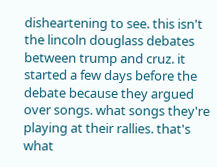disheartening to see. this isn't the lincoln douglass debates between trump and cruz. it started a few days before the debate because they argued over songs. what songs they're playing at their rallies. that's what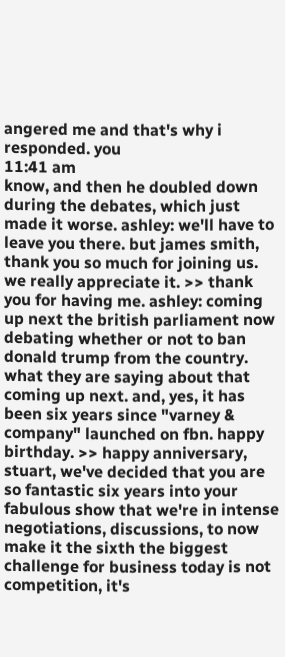angered me and that's why i responded. you
11:41 am
know, and then he doubled down during the debates, which just made it worse. ashley: we'll have to leave you there. but james smith, thank you so much for joining us. we really appreciate it. >> thank you for having me. ashley: coming up next the british parliament now debating whether or not to ban donald trump from the country. what they are saying about that coming up next. and, yes, it has been six years since "varney & company" launched on fbn. happy birthday. >> happy anniversary, stuart, we've decided that you are so fantastic six years into your fabulous show that we're in intense negotiations, discussions, to now make it the sixth the biggest challenge for business today is not competition, it's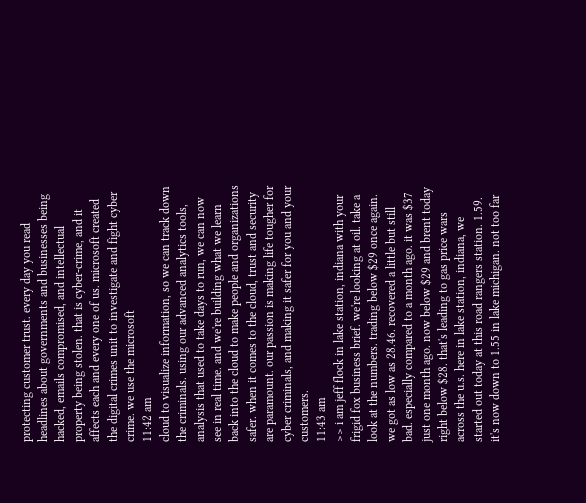protecting customer trust. every day you read headlines about governments and businesses being hacked, emails compromised, and intellectual property being stolen. that is cyber-crime, and it affects each and every one of us. microsoft created the digital crimes unit to investigate and fight cyber crime. we use the microsoft
11:42 am
cloud to visualize information, so we can track down the criminals. using our advanced analytics tools, analysis that used to take days to run, we can now see in real time. and we're building what we learn back into the cloud to make people and organizations safer. when it comes to the cloud, trust and security are paramount. our passion is making life tougher for cyber criminals, and making it safer for you and your customers.
11:43 am
>> i am jeff flock in lake station, indiana with your frigid fox business brief. we're looking at oil. take a look at the numbers. trading below $29 once again. we got as low as 28.46. recovered a little but still bad. especially compared to a month ago. it was $37 just one month ago. now below $29 and brent today right below $28. that's leading to gas price wars across the u.s. here in lake station, indiana, we started out today at this road rangers station. 1.59. it's now down to 1.55 in lake michigan. not too far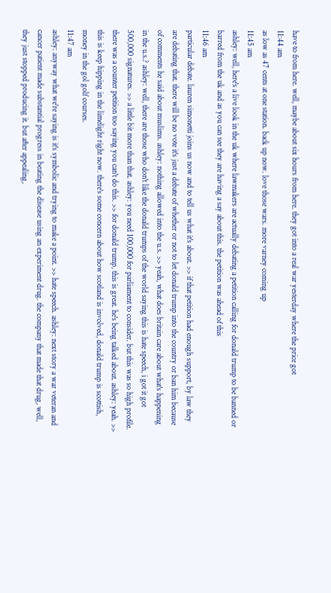have to from here. well, maybe about six hours from here. they got into a real war yesterday where the price got
11:44 am
as low as 47 cents at one station. back up now. love those wars. more varney coming up
11:45 am
ashley: well, here's a live look in the uk where lawmakers are actually debating a petition calling for donald trump to be banned or barred from the uk and as you can see they are having a say about this. the petition was ahead of this
11:46 am
particular debate. lauren simonetti joins us now and to tell us what it's about. >> if that petition had enough support, by law they are debating that. there will be no vote it's just a debate of whether or not to let donald trump into the country or ban him because of comments he said about muslims. ashley: nothing allowed into the u.s. >> yeah, what does britain care about what's happening in the u.s.? ashley: well, there are those who don't like the donald trumps of the world saying this is hate speech, i got it got 500,000 signatures. >> a little bit more than that. ashley: you need 100,000 for parliament to consider. but this was so high profile. there was a counter petition too saying you can't do this. >> for donald trump, this is great. he's being talked about. ashley: yeah. >> this is keep hipping in the limelight right now. there's some concern about how scotland is involved, donald trump is scottish, money in the gol golf courses.
11:47 am
ashley: anyway what we're saying is it's symbolic and trying to make a point. >> hate speech. ashley: next story a war veteran and cancer patient made substantial progress in beating the disease using an experiment drug. the company that made that drug, well, they just stopped producing it. but after appealing,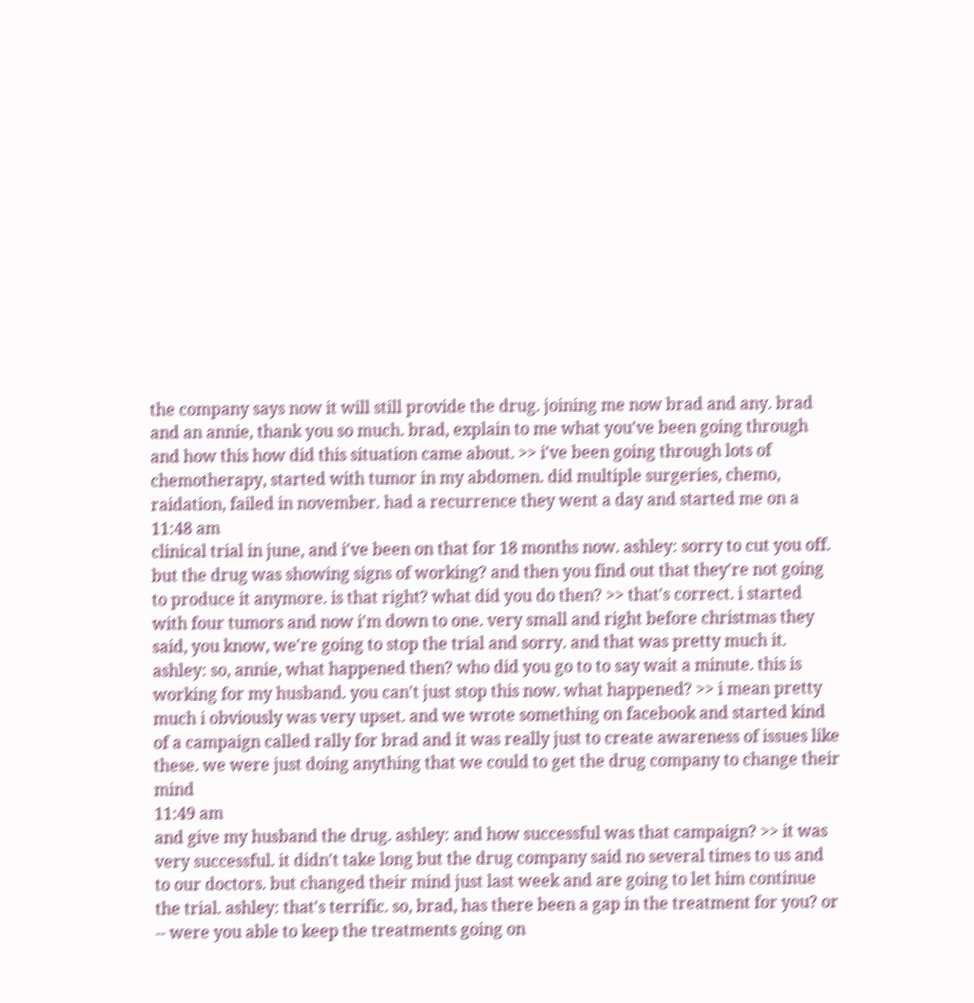the company says now it will still provide the drug. joining me now brad and any. brad and an annie, thank you so much. brad, explain to me what you've been going through and how this how did this situation came about. >> i've been going through lots of chemotherapy, started with tumor in my abdomen. did multiple surgeries, chemo, raidation, failed in november. had a recurrence they went a day and started me on a
11:48 am
clinical trial in june, and i've been on that for 18 months now. ashley: sorry to cut you off. but the drug was showing signs of working? and then you find out that they're not going to produce it anymore. is that right? what did you do then? >> that's correct. i started with four tumors and now i'm down to one. very small and right before christmas they said, you know, we're going to stop the trial and sorry. and that was pretty much it. ashley: so, annie, what happened then? who did you go to to say wait a minute. this is working for my husband. you can't just stop this now. what happened? >> i mean pretty much i obviously was very upset. and we wrote something on facebook and started kind of a campaign called rally for brad and it was really just to create awareness of issues like these. we were just doing anything that we could to get the drug company to change their mind
11:49 am
and give my husband the drug. ashley: and how successful was that campaign? >> it was very successful. it didn't take long but the drug company said no several times to us and to our doctors. but changed their mind just last week and are going to let him continue the trial. ashley: that's terrific. so, brad, has there been a gap in the treatment for you? or -- were you able to keep the treatments going on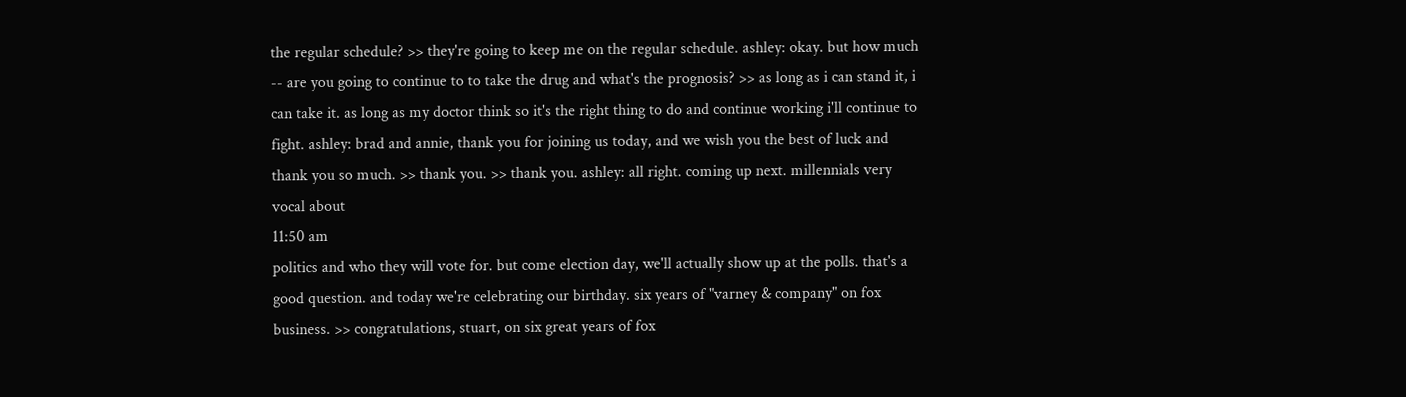the regular schedule? >> they're going to keep me on the regular schedule. ashley: okay. but how much -- are you going to continue to to take the drug and what's the prognosis? >> as long as i can stand it, i can take it. as long as my doctor think so it's the right thing to do and continue working i'll continue to fight. ashley: brad and annie, thank you for joining us today, and we wish you the best of luck and thank you so much. >> thank you. >> thank you. ashley: all right. coming up next. millennials very vocal about
11:50 am
politics and who they will vote for. but come election day, we'll actually show up at the polls. that's a good question. and today we're celebrating our birthday. six years of "varney & company" on fox business. >> congratulations, stuart, on six great years of fox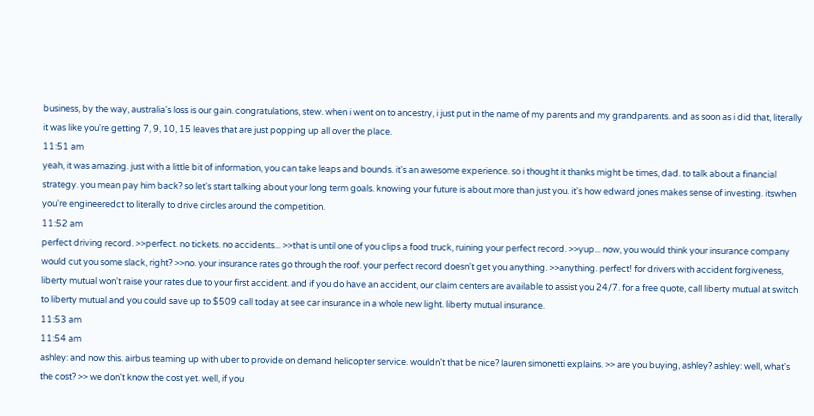business, by the way, australia's loss is our gain. congratulations, stew. when i went on to ancestry, i just put in the name of my parents and my grandparents. and as soon as i did that, literally it was like you're getting 7, 9, 10, 15 leaves that are just popping up all over the place.
11:51 am
yeah, it was amazing. just with a little bit of information, you can take leaps and bounds. it's an awesome experience. so i thought it thanks might be times, dad. to talk about a financial strategy. you mean pay him back? so let's start talking about your long term goals. knowing your future is about more than just you. it's how edward jones makes sense of investing. itswhen you're engineeredct to literally to drive circles around the competition.
11:52 am
perfect driving record. >>perfect. no tickets. no accidents... >>that is until one of you clips a food truck, ruining your perfect record. >>yup... now, you would think your insurance company would cut you some slack, right? >>no. your insurance rates go through the roof. your perfect record doesn't get you anything. >>anything. perfect! for drivers with accident forgiveness, liberty mutual won't raise your rates due to your first accident. and if you do have an accident, our claim centers are available to assist you 24/7. for a free quote, call liberty mutual at switch to liberty mutual and you could save up to $509 call today at see car insurance in a whole new light. liberty mutual insurance.
11:53 am
11:54 am
ashley: and now this. airbus teaming up with uber to provide on demand helicopter service. wouldn't that be nice? lauren simonetti explains. >> are you buying, ashley? ashley: well, what's the cost? >> we don't know the cost yet. well, if you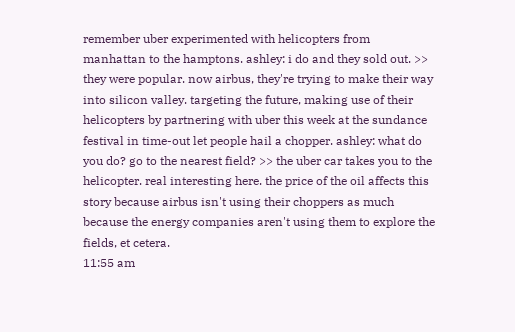remember uber experimented with helicopters from manhattan to the hamptons. ashley: i do and they sold out. >> they were popular. now airbus, they're trying to make their way into silicon valley. targeting the future, making use of their helicopters by partnering with uber this week at the sundance festival in time-out let people hail a chopper. ashley: what do you do? go to the nearest field? >> the uber car takes you to the helicopter. real interesting here. the price of the oil affects this story because airbus isn't using their choppers as much because the energy companies aren't using them to explore the fields, et cetera.
11:55 am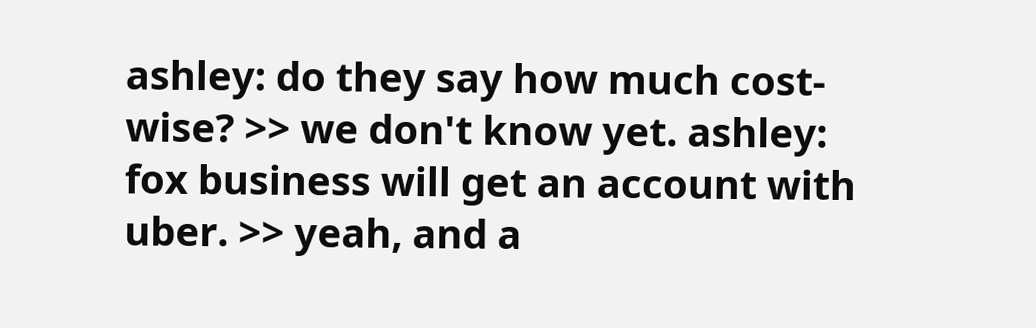ashley: do they say how much cost-wise? >> we don't know yet. ashley: fox business will get an account with uber. >> yeah, and a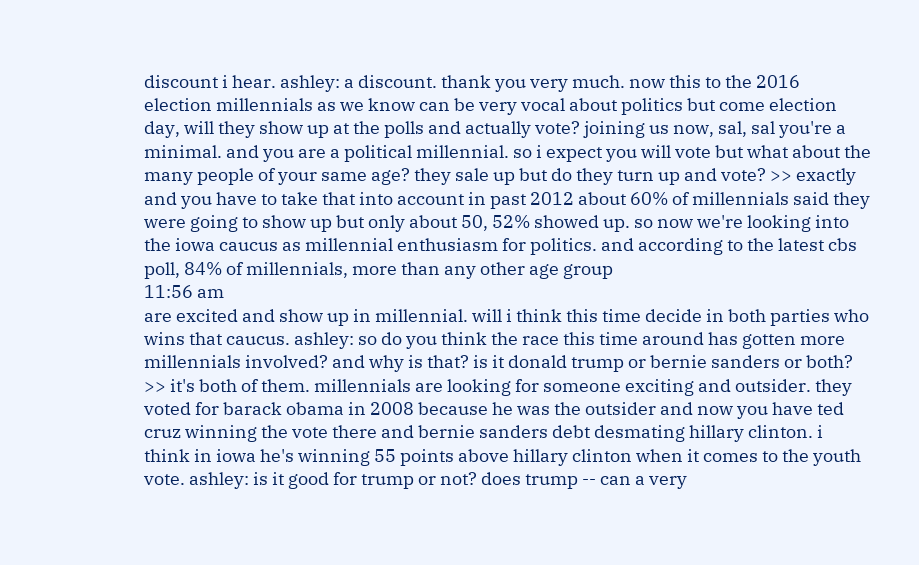discount i hear. ashley: a discount. thank you very much. now this to the 2016 election millennials as we know can be very vocal about politics but come election day, will they show up at the polls and actually vote? joining us now, sal, sal you're a minimal. and you are a political millennial. so i expect you will vote but what about the many people of your same age? they sale up but do they turn up and vote? >> exactly and you have to take that into account in past 2012 about 60% of millennials said they were going to show up but only about 50, 52% showed up. so now we're looking into the iowa caucus as millennial enthusiasm for politics. and according to the latest cbs poll, 84% of millennials, more than any other age group
11:56 am
are excited and show up in millennial. will i think this time decide in both parties who wins that caucus. ashley: so do you think the race this time around has gotten more millennials involved? and why is that? is it donald trump or bernie sanders or both? >> it's both of them. millennials are looking for someone exciting and outsider. they voted for barack obama in 2008 because he was the outsider and now you have ted cruz winning the vote there and bernie sanders debt desmating hillary clinton. i think in iowa he's winning 55 points above hillary clinton when it comes to the youth vote. ashley: is it good for trump or not? does trump -- can a very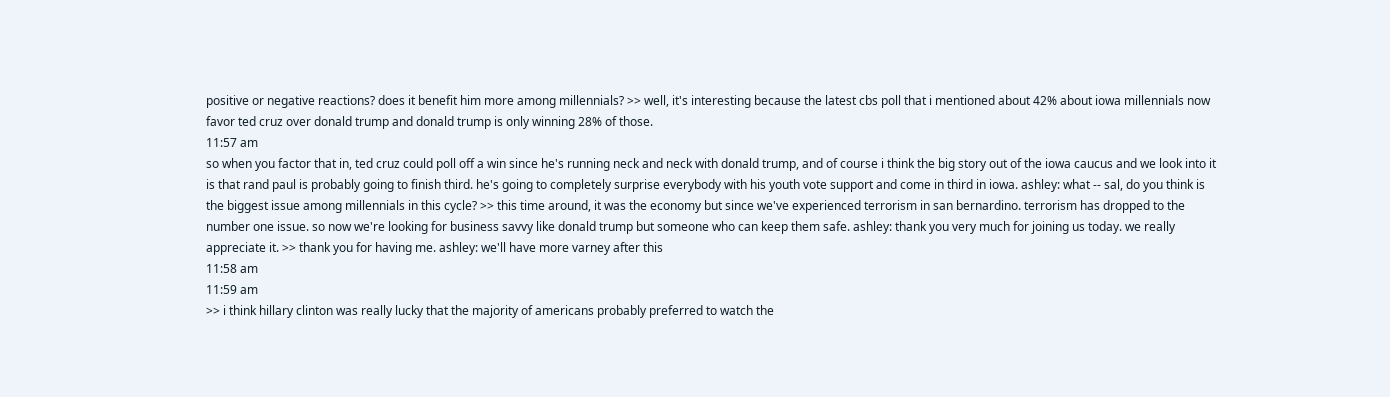positive or negative reactions? does it benefit him more among millennials? >> well, it's interesting because the latest cbs poll that i mentioned about 42% about iowa millennials now favor ted cruz over donald trump and donald trump is only winning 28% of those.
11:57 am
so when you factor that in, ted cruz could poll off a win since he's running neck and neck with donald trump, and of course i think the big story out of the iowa caucus and we look into it is that rand paul is probably going to finish third. he's going to completely surprise everybody with his youth vote support and come in third in iowa. ashley: what -- sal, do you think is the biggest issue among millennials in this cycle? >> this time around, it was the economy but since we've experienced terrorism in san bernardino. terrorism has dropped to the number one issue. so now we're looking for business savvy like donald trump but someone who can keep them safe. ashley: thank you very much for joining us today. we really appreciate it. >> thank you for having me. ashley: we'll have more varney after this
11:58 am
11:59 am
>> i think hillary clinton was really lucky that the majority of americans probably preferred to watch the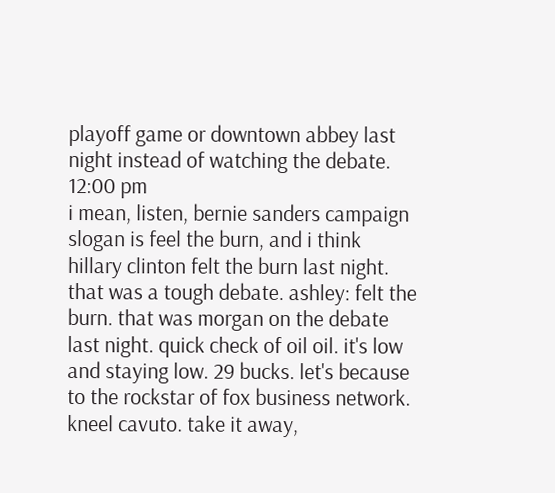playoff game or downtown abbey last night instead of watching the debate.
12:00 pm
i mean, listen, bernie sanders campaign slogan is feel the burn, and i think hillary clinton felt the burn last night. that was a tough debate. ashley: felt the burn. that was morgan on the debate last night. quick check of oil oil. it's low and staying low. 29 bucks. let's because to the rockstar of fox business network. kneel cavuto. take it away,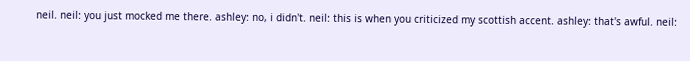neil. neil: you just mocked me there. ashley: no, i didn't. neil: this is when you criticized my scottish accent. ashley: that's awful. neil: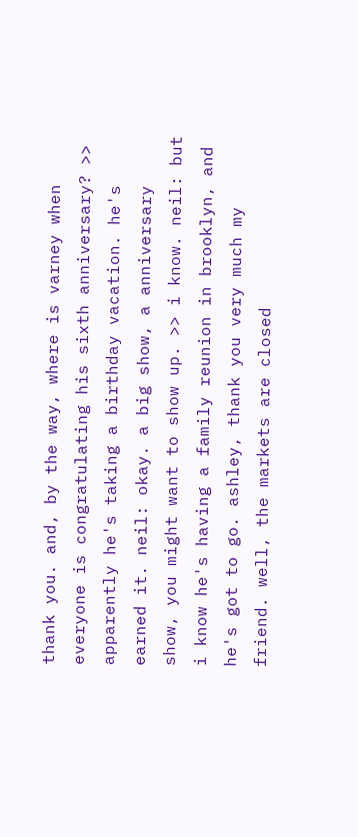thank you. and, by the way, where is varney when everyone is congratulating his sixth anniversary? >> apparently he's taking a birthday vacation. he's earned it. neil: okay. a big show, a anniversary show, you might want to show up. >> i know. neil: but i know he's having a family reunion in brooklyn, and he's got to go. ashley, thank you very much my friend. well, the markets are closed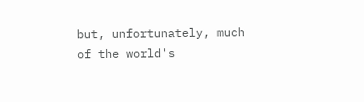but, unfortunately, much of the world's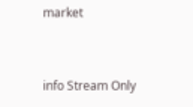market


info Stream Only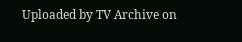Uploaded by TV Archive on